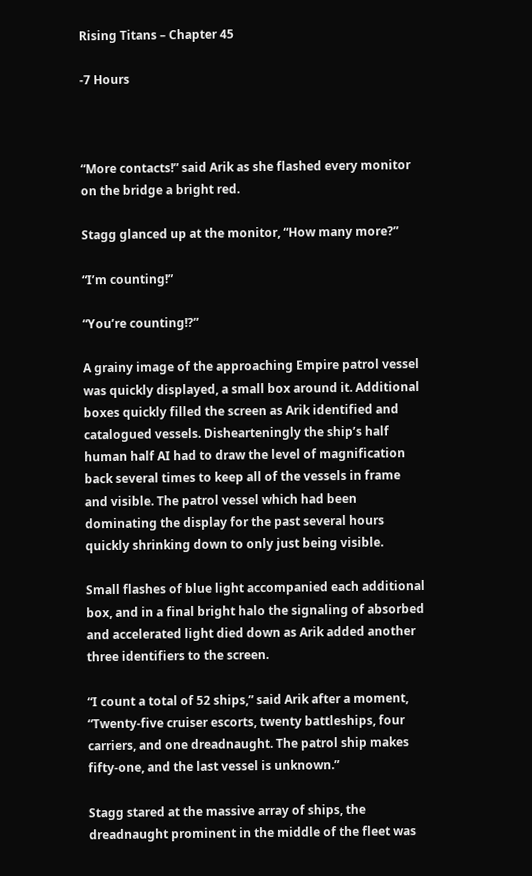Rising Titans – Chapter 45

-7 Hours



“More contacts!” said Arik as she flashed every monitor on the bridge a bright red.

Stagg glanced up at the monitor, “How many more?”

“I’m counting!”

“You’re counting!?”

A grainy image of the approaching Empire patrol vessel was quickly displayed, a small box around it. Additional boxes quickly filled the screen as Arik identified and catalogued vessels. Dishearteningly the ship’s half human half AI had to draw the level of magnification back several times to keep all of the vessels in frame and visible. The patrol vessel which had been dominating the display for the past several hours quickly shrinking down to only just being visible.

Small flashes of blue light accompanied each additional box, and in a final bright halo the signaling of absorbed and accelerated light died down as Arik added another three identifiers to the screen.

“I count a total of 52 ships,” said Arik after a moment, “Twenty-five cruiser escorts, twenty battleships, four carriers, and one dreadnaught. The patrol ship makes fifty-one, and the last vessel is unknown.”

Stagg stared at the massive array of ships, the dreadnaught prominent in the middle of the fleet was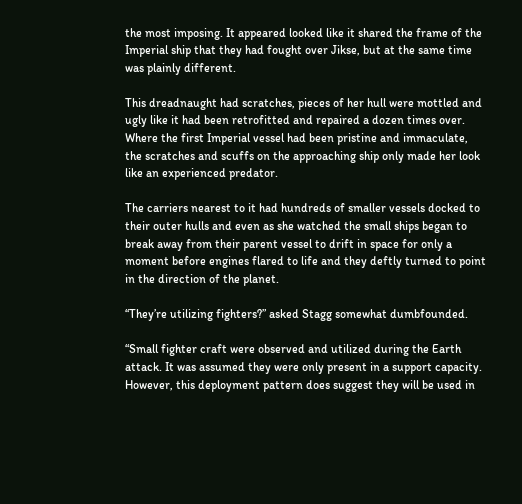the most imposing. It appeared looked like it shared the frame of the Imperial ship that they had fought over Jikse, but at the same time was plainly different.

This dreadnaught had scratches, pieces of her hull were mottled and ugly like it had been retrofitted and repaired a dozen times over. Where the first Imperial vessel had been pristine and immaculate, the scratches and scuffs on the approaching ship only made her look like an experienced predator.

The carriers nearest to it had hundreds of smaller vessels docked to their outer hulls and even as she watched the small ships began to break away from their parent vessel to drift in space for only a moment before engines flared to life and they deftly turned to point in the direction of the planet.

“They’re utilizing fighters?” asked Stagg somewhat dumbfounded.

“Small fighter craft were observed and utilized during the Earth attack. It was assumed they were only present in a support capacity. However, this deployment pattern does suggest they will be used in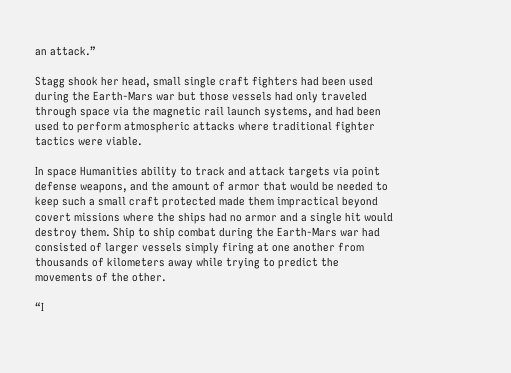an attack.”

Stagg shook her head, small single craft fighters had been used during the Earth-Mars war but those vessels had only traveled through space via the magnetic rail launch systems, and had been used to perform atmospheric attacks where traditional fighter tactics were viable.

In space Humanities ability to track and attack targets via point defense weapons, and the amount of armor that would be needed to keep such a small craft protected made them impractical beyond covert missions where the ships had no armor and a single hit would destroy them. Ship to ship combat during the Earth-Mars war had consisted of larger vessels simply firing at one another from thousands of kilometers away while trying to predict the movements of the other.

“I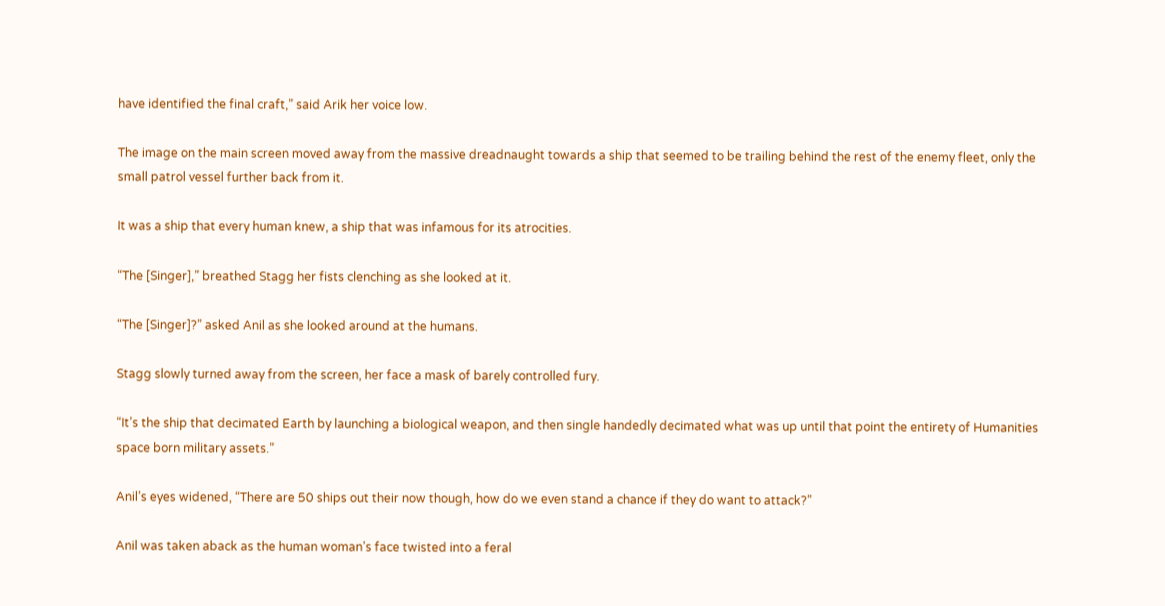have identified the final craft,” said Arik her voice low.

The image on the main screen moved away from the massive dreadnaught towards a ship that seemed to be trailing behind the rest of the enemy fleet, only the small patrol vessel further back from it.

It was a ship that every human knew, a ship that was infamous for its atrocities.

“The [Singer],” breathed Stagg her fists clenching as she looked at it.

“The [Singer]?” asked Anil as she looked around at the humans.

Stagg slowly turned away from the screen, her face a mask of barely controlled fury.

“It’s the ship that decimated Earth by launching a biological weapon, and then single handedly decimated what was up until that point the entirety of Humanities space born military assets.”

Anil’s eyes widened, “There are 50 ships out their now though, how do we even stand a chance if they do want to attack?”

Anil was taken aback as the human woman’s face twisted into a feral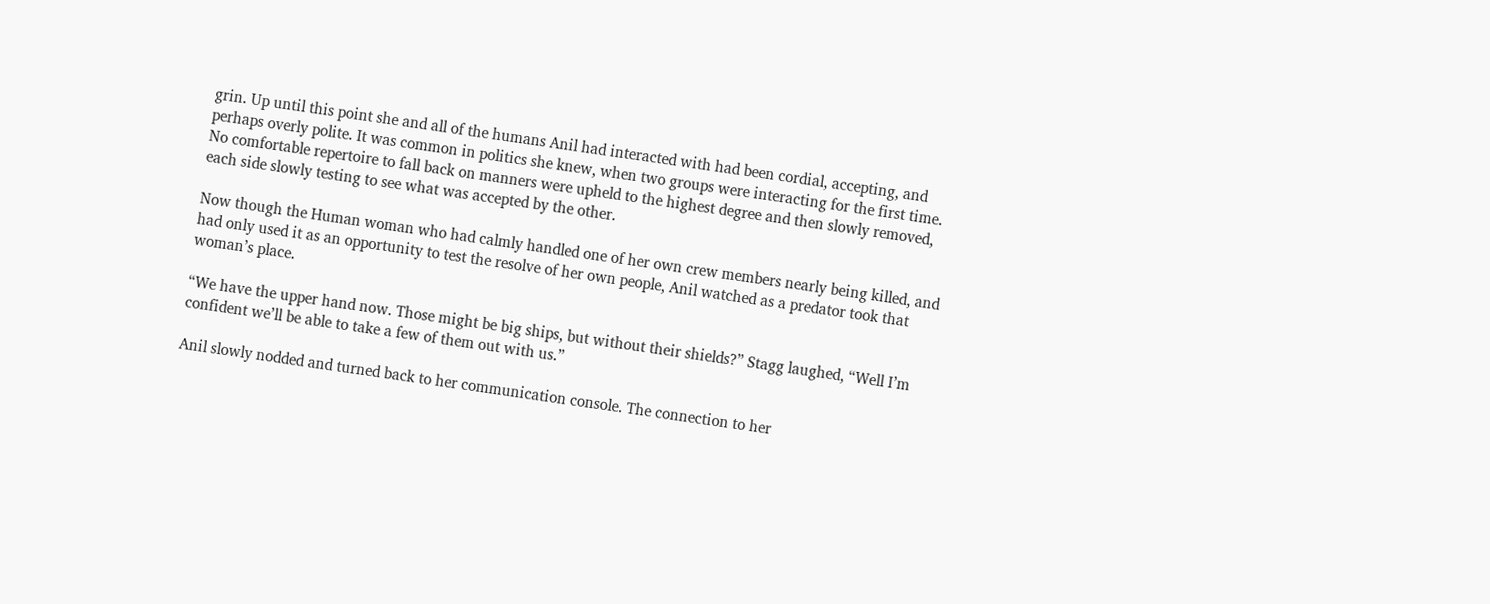grin. Up until this point she and all of the humans Anil had interacted with had been cordial, accepting, and perhaps overly polite. It was common in politics she knew, when two groups were interacting for the first time. No comfortable repertoire to fall back on manners were upheld to the highest degree and then slowly removed, each side slowly testing to see what was accepted by the other.

Now though the Human woman who had calmly handled one of her own crew members nearly being killed, and had only used it as an opportunity to test the resolve of her own people, Anil watched as a predator took that woman’s place.

“We have the upper hand now. Those might be big ships, but without their shields?” Stagg laughed, “Well I’m confident we’ll be able to take a few of them out with us.”

Anil slowly nodded and turned back to her communication console. The connection to her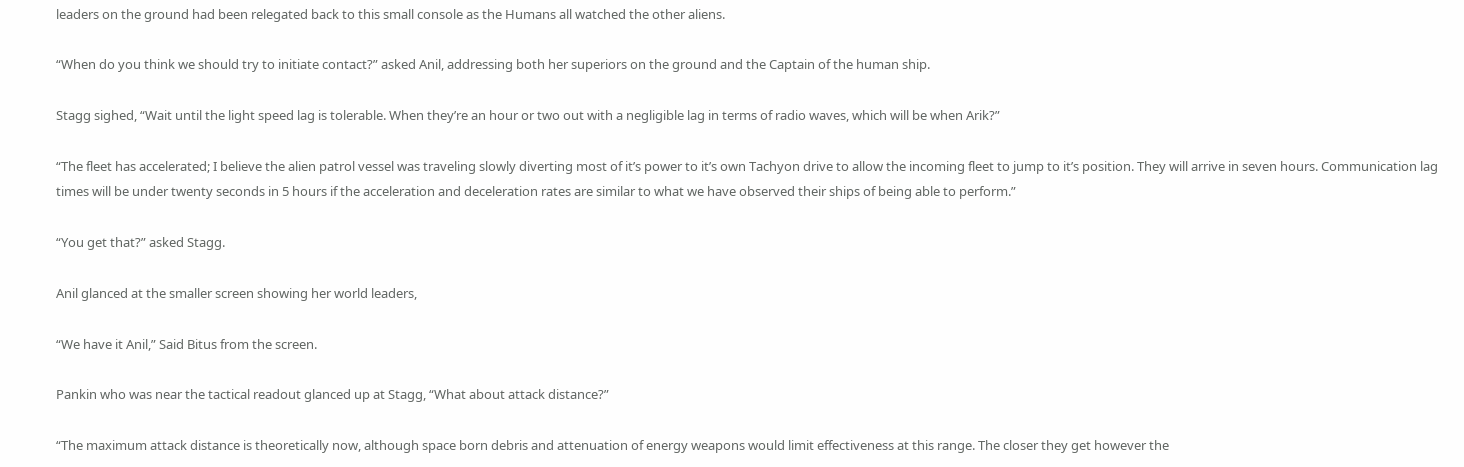leaders on the ground had been relegated back to this small console as the Humans all watched the other aliens.

“When do you think we should try to initiate contact?” asked Anil, addressing both her superiors on the ground and the Captain of the human ship.

Stagg sighed, “Wait until the light speed lag is tolerable. When they’re an hour or two out with a negligible lag in terms of radio waves, which will be when Arik?”

“The fleet has accelerated; I believe the alien patrol vessel was traveling slowly diverting most of it’s power to it’s own Tachyon drive to allow the incoming fleet to jump to it’s position. They will arrive in seven hours. Communication lag times will be under twenty seconds in 5 hours if the acceleration and deceleration rates are similar to what we have observed their ships of being able to perform.”

“You get that?” asked Stagg.

Anil glanced at the smaller screen showing her world leaders,

“We have it Anil,” Said Bitus from the screen.

Pankin who was near the tactical readout glanced up at Stagg, “What about attack distance?”

“The maximum attack distance is theoretically now, although space born debris and attenuation of energy weapons would limit effectiveness at this range. The closer they get however the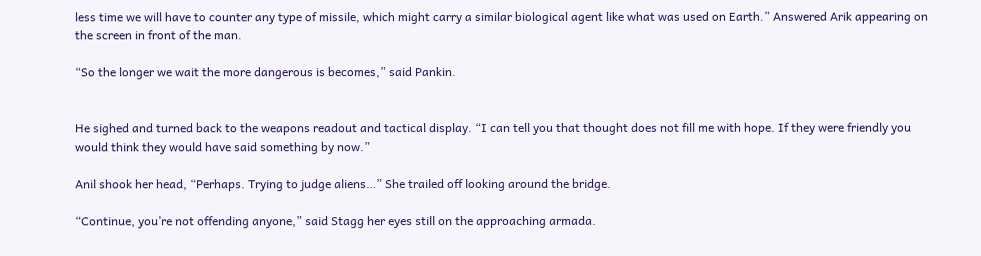less time we will have to counter any type of missile, which might carry a similar biological agent like what was used on Earth.” Answered Arik appearing on the screen in front of the man.

“So the longer we wait the more dangerous is becomes,” said Pankin.


He sighed and turned back to the weapons readout and tactical display. “I can tell you that thought does not fill me with hope. If they were friendly you would think they would have said something by now.”

Anil shook her head, “Perhaps. Trying to judge aliens…” She trailed off looking around the bridge.

“Continue, you’re not offending anyone,” said Stagg her eyes still on the approaching armada.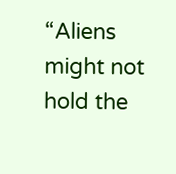“Aliens might not hold the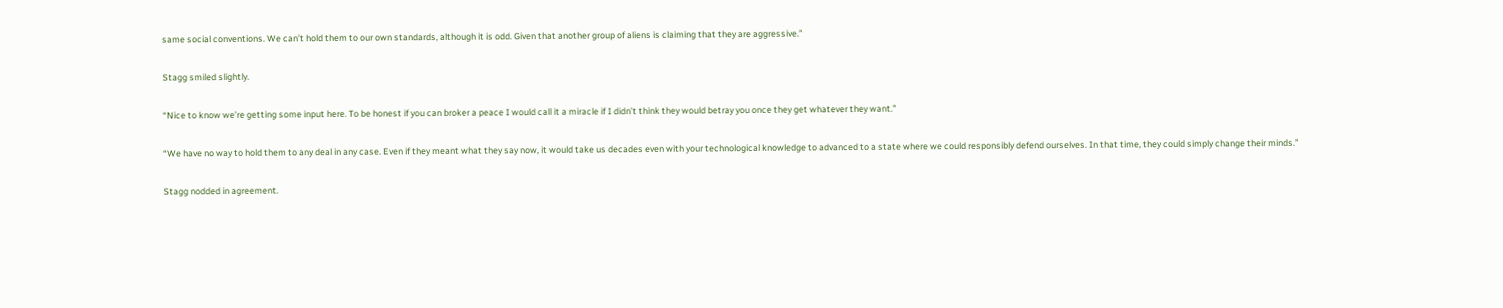same social conventions. We can’t hold them to our own standards, although it is odd. Given that another group of aliens is claiming that they are aggressive.”

Stagg smiled slightly.

“Nice to know we’re getting some input here. To be honest if you can broker a peace I would call it a miracle if I didn’t think they would betray you once they get whatever they want.”

“We have no way to hold them to any deal in any case. Even if they meant what they say now, it would take us decades even with your technological knowledge to advanced to a state where we could responsibly defend ourselves. In that time, they could simply change their minds.”

Stagg nodded in agreement.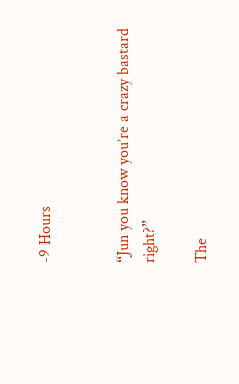-9 Hours


“Jun you know you’re a crazy bastard right?”

The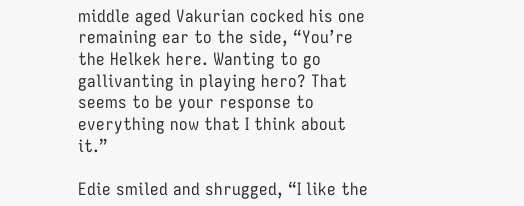middle aged Vakurian cocked his one remaining ear to the side, “You’re the Helkek here. Wanting to go gallivanting in playing hero? That seems to be your response to everything now that I think about it.”

Edie smiled and shrugged, “I like the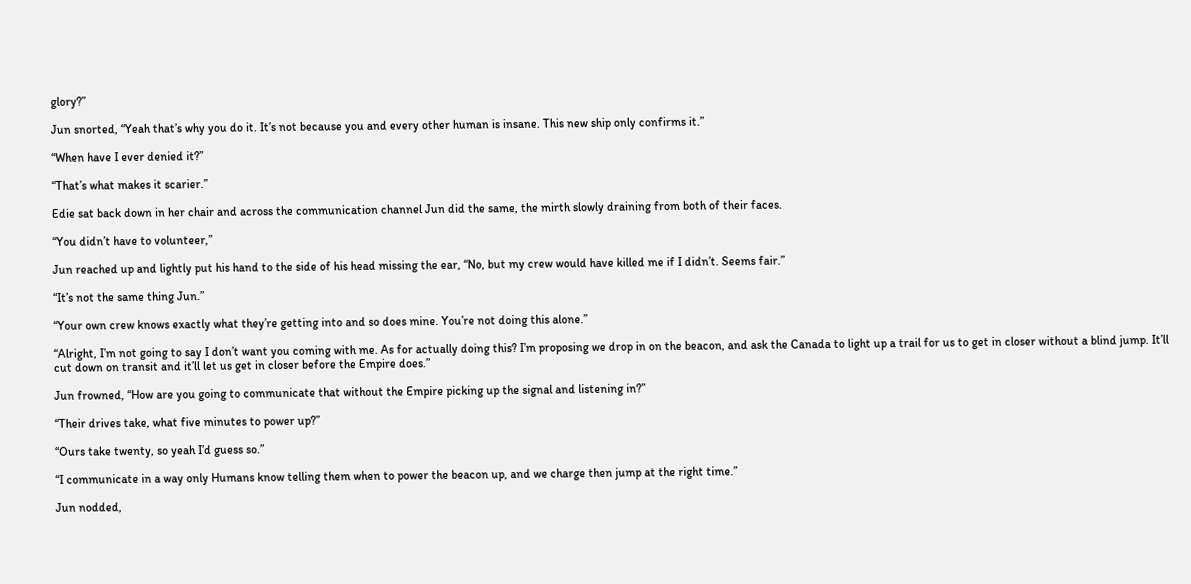glory?”

Jun snorted, “Yeah that’s why you do it. It’s not because you and every other human is insane. This new ship only confirms it.”

“When have I ever denied it?”

“That’s what makes it scarier.”

Edie sat back down in her chair and across the communication channel Jun did the same, the mirth slowly draining from both of their faces.

“You didn’t have to volunteer,”

Jun reached up and lightly put his hand to the side of his head missing the ear, “No, but my crew would have killed me if I didn’t. Seems fair.”

“It’s not the same thing Jun.”

“Your own crew knows exactly what they’re getting into and so does mine. You’re not doing this alone.”

“Alright, I’m not going to say I don’t want you coming with me. As for actually doing this? I’m proposing we drop in on the beacon, and ask the Canada to light up a trail for us to get in closer without a blind jump. It’ll cut down on transit and it’ll let us get in closer before the Empire does.”

Jun frowned, “How are you going to communicate that without the Empire picking up the signal and listening in?”

“Their drives take, what five minutes to power up?”

“Ours take twenty, so yeah I’d guess so.”

“I communicate in a way only Humans know telling them when to power the beacon up, and we charge then jump at the right time.”

Jun nodded,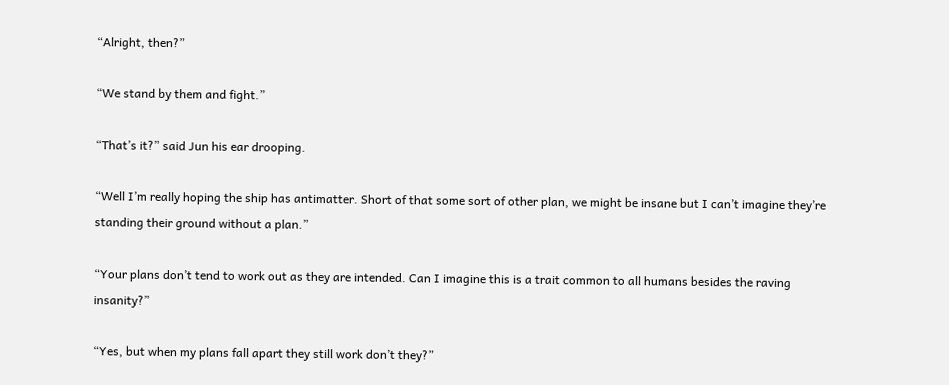“Alright, then?”

“We stand by them and fight.”

“That’s it?” said Jun his ear drooping.

“Well I’m really hoping the ship has antimatter. Short of that some sort of other plan, we might be insane but I can’t imagine they’re standing their ground without a plan.”

“Your plans don’t tend to work out as they are intended. Can I imagine this is a trait common to all humans besides the raving insanity?”

“Yes, but when my plans fall apart they still work don’t they?”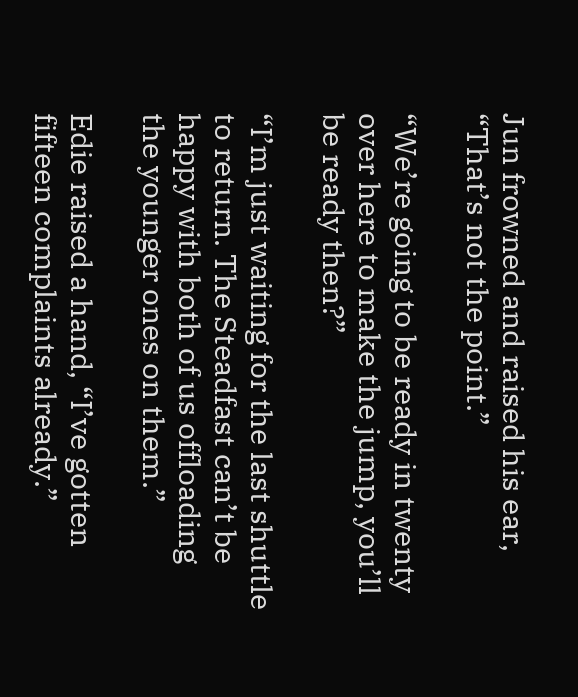Jun frowned and raised his ear, “That’s not the point.”

“We’re going to be ready in twenty over here to make the jump, you’ll be ready then?”

“I’m just waiting for the last shuttle to return. The Steadfast can’t be happy with both of us offloading the younger ones on them.”

Edie raised a hand, “I’ve gotten fifteen complaints already.”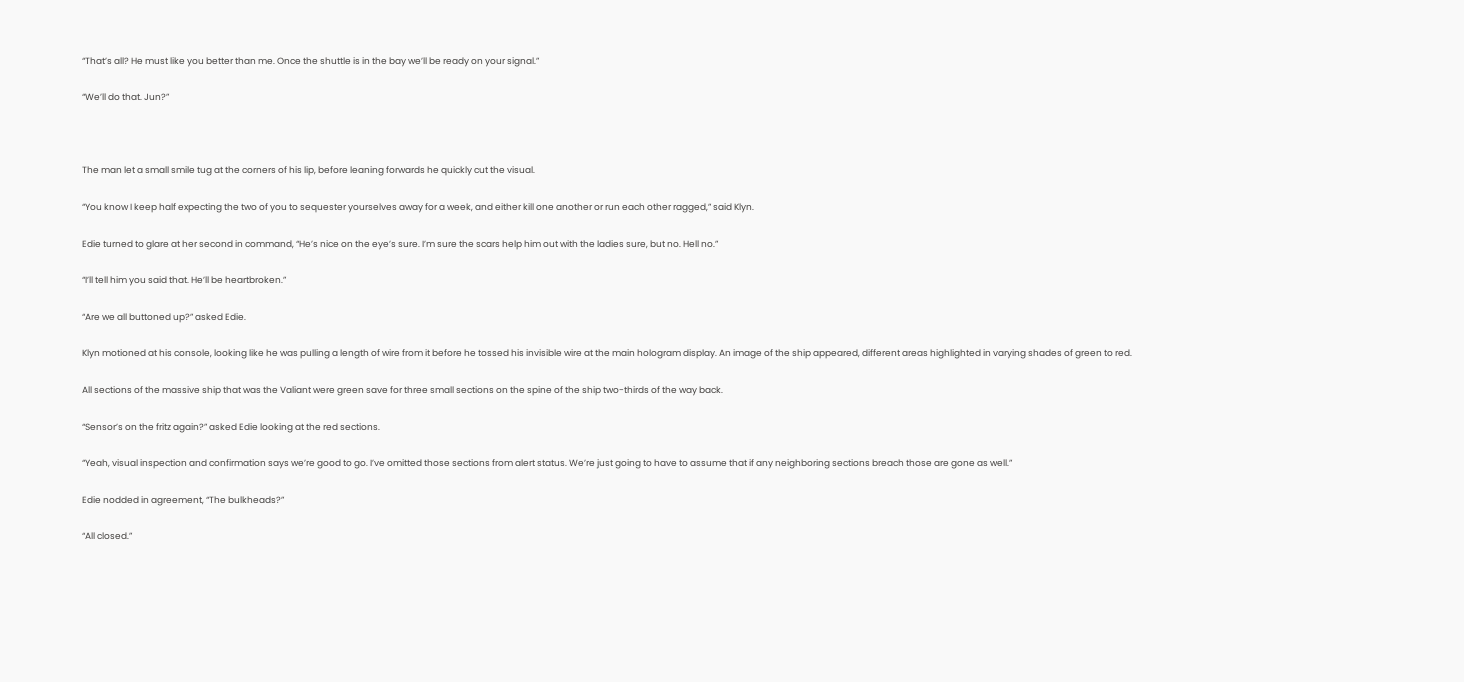“That’s all? He must like you better than me. Once the shuttle is in the bay we’ll be ready on your signal.”

“We’ll do that. Jun?”



The man let a small smile tug at the corners of his lip, before leaning forwards he quickly cut the visual.

“You know I keep half expecting the two of you to sequester yourselves away for a week, and either kill one another or run each other ragged,” said Klyn.

Edie turned to glare at her second in command, “He’s nice on the eye’s sure. I’m sure the scars help him out with the ladies sure, but no. Hell no.”

“I’ll tell him you said that. He’ll be heartbroken.”

“Are we all buttoned up?” asked Edie.

Klyn motioned at his console, looking like he was pulling a length of wire from it before he tossed his invisible wire at the main hologram display. An image of the ship appeared, different areas highlighted in varying shades of green to red.

All sections of the massive ship that was the Valiant were green save for three small sections on the spine of the ship two-thirds of the way back.

“Sensor’s on the fritz again?” asked Edie looking at the red sections.

“Yeah, visual inspection and confirmation says we’re good to go. I’ve omitted those sections from alert status. We’re just going to have to assume that if any neighboring sections breach those are gone as well.”

Edie nodded in agreement, “The bulkheads?”

“All closed.”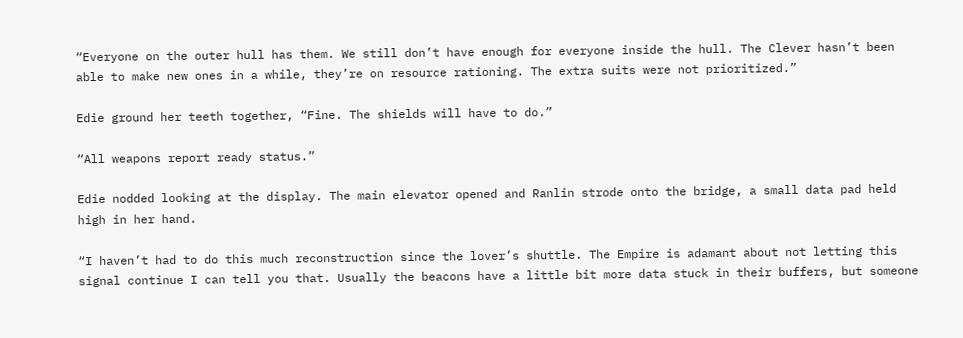“Everyone on the outer hull has them. We still don’t have enough for everyone inside the hull. The Clever hasn’t been able to make new ones in a while, they’re on resource rationing. The extra suits were not prioritized.”

Edie ground her teeth together, “Fine. The shields will have to do.”

“All weapons report ready status.”

Edie nodded looking at the display. The main elevator opened and Ranlin strode onto the bridge, a small data pad held high in her hand.

“I haven’t had to do this much reconstruction since the lover’s shuttle. The Empire is adamant about not letting this signal continue I can tell you that. Usually the beacons have a little bit more data stuck in their buffers, but someone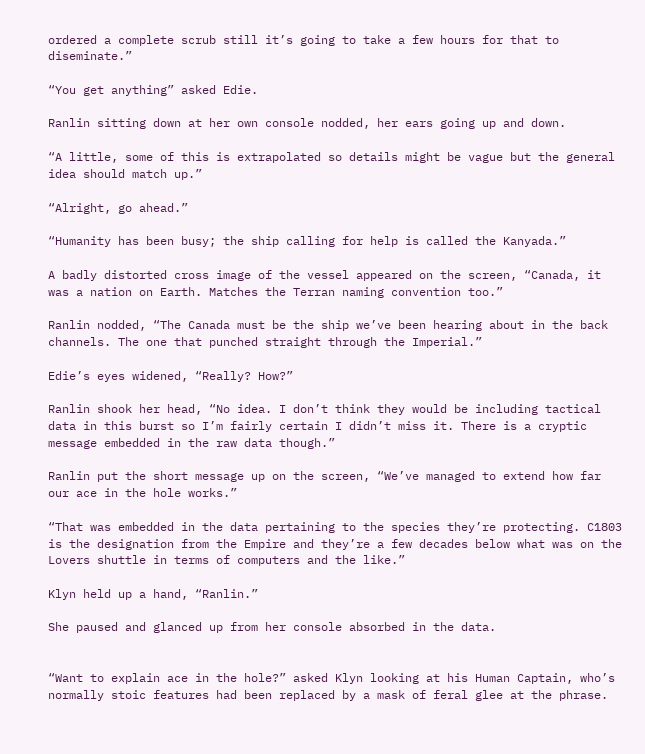ordered a complete scrub still it’s going to take a few hours for that to diseminate.”

“You get anything” asked Edie.

Ranlin sitting down at her own console nodded, her ears going up and down.

“A little, some of this is extrapolated so details might be vague but the general idea should match up.”

“Alright, go ahead.”

“Humanity has been busy; the ship calling for help is called the Kanyada.”

A badly distorted cross image of the vessel appeared on the screen, “Canada, it was a nation on Earth. Matches the Terran naming convention too.”

Ranlin nodded, “The Canada must be the ship we’ve been hearing about in the back channels. The one that punched straight through the Imperial.”

Edie’s eyes widened, “Really? How?”

Ranlin shook her head, “No idea. I don’t think they would be including tactical data in this burst so I’m fairly certain I didn’t miss it. There is a cryptic message embedded in the raw data though.”

Ranlin put the short message up on the screen, “We’ve managed to extend how far our ace in the hole works.”

“That was embedded in the data pertaining to the species they’re protecting. C1803 is the designation from the Empire and they’re a few decades below what was on the Lovers shuttle in terms of computers and the like.”

Klyn held up a hand, “Ranlin.”

She paused and glanced up from her console absorbed in the data.


“Want to explain ace in the hole?” asked Klyn looking at his Human Captain, who’s normally stoic features had been replaced by a mask of feral glee at the phrase.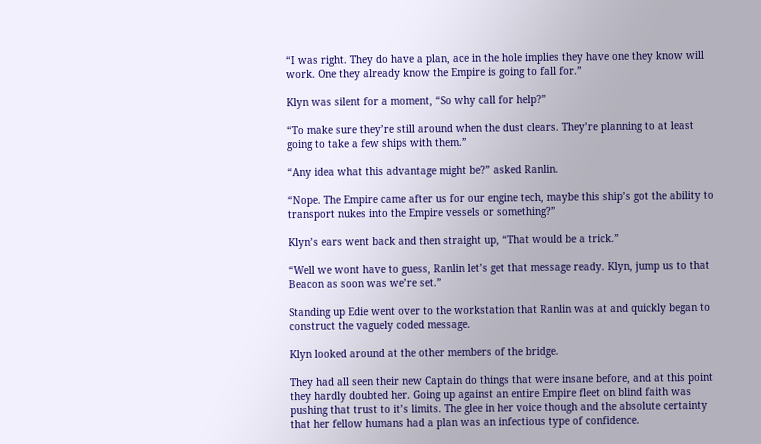“I was right. They do have a plan, ace in the hole implies they have one they know will work. One they already know the Empire is going to fall for.”

Klyn was silent for a moment, “So why call for help?”

“To make sure they’re still around when the dust clears. They’re planning to at least going to take a few ships with them.”

“Any idea what this advantage might be?” asked Ranlin.

“Nope. The Empire came after us for our engine tech, maybe this ship’s got the ability to transport nukes into the Empire vessels or something?”

Klyn’s ears went back and then straight up, “That would be a trick.”

“Well we wont have to guess, Ranlin let’s get that message ready. Klyn, jump us to that Beacon as soon was we’re set.”

Standing up Edie went over to the workstation that Ranlin was at and quickly began to construct the vaguely coded message.

Klyn looked around at the other members of the bridge.

They had all seen their new Captain do things that were insane before, and at this point they hardly doubted her. Going up against an entire Empire fleet on blind faith was pushing that trust to it’s limits. The glee in her voice though and the absolute certainty that her fellow humans had a plan was an infectious type of confidence.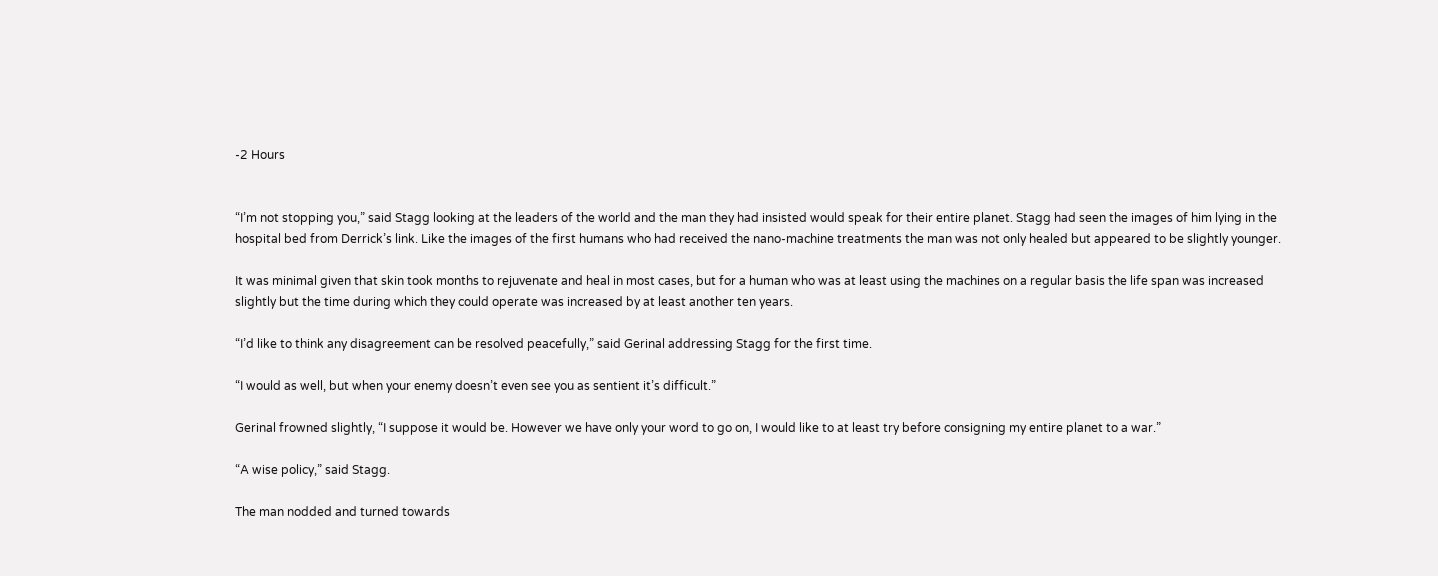-2 Hours


“I’m not stopping you,” said Stagg looking at the leaders of the world and the man they had insisted would speak for their entire planet. Stagg had seen the images of him lying in the hospital bed from Derrick’s link. Like the images of the first humans who had received the nano-machine treatments the man was not only healed but appeared to be slightly younger.

It was minimal given that skin took months to rejuvenate and heal in most cases, but for a human who was at least using the machines on a regular basis the life span was increased slightly but the time during which they could operate was increased by at least another ten years.

“I’d like to think any disagreement can be resolved peacefully,” said Gerinal addressing Stagg for the first time.

“I would as well, but when your enemy doesn’t even see you as sentient it’s difficult.”

Gerinal frowned slightly, “I suppose it would be. However we have only your word to go on, I would like to at least try before consigning my entire planet to a war.”

“A wise policy,” said Stagg.

The man nodded and turned towards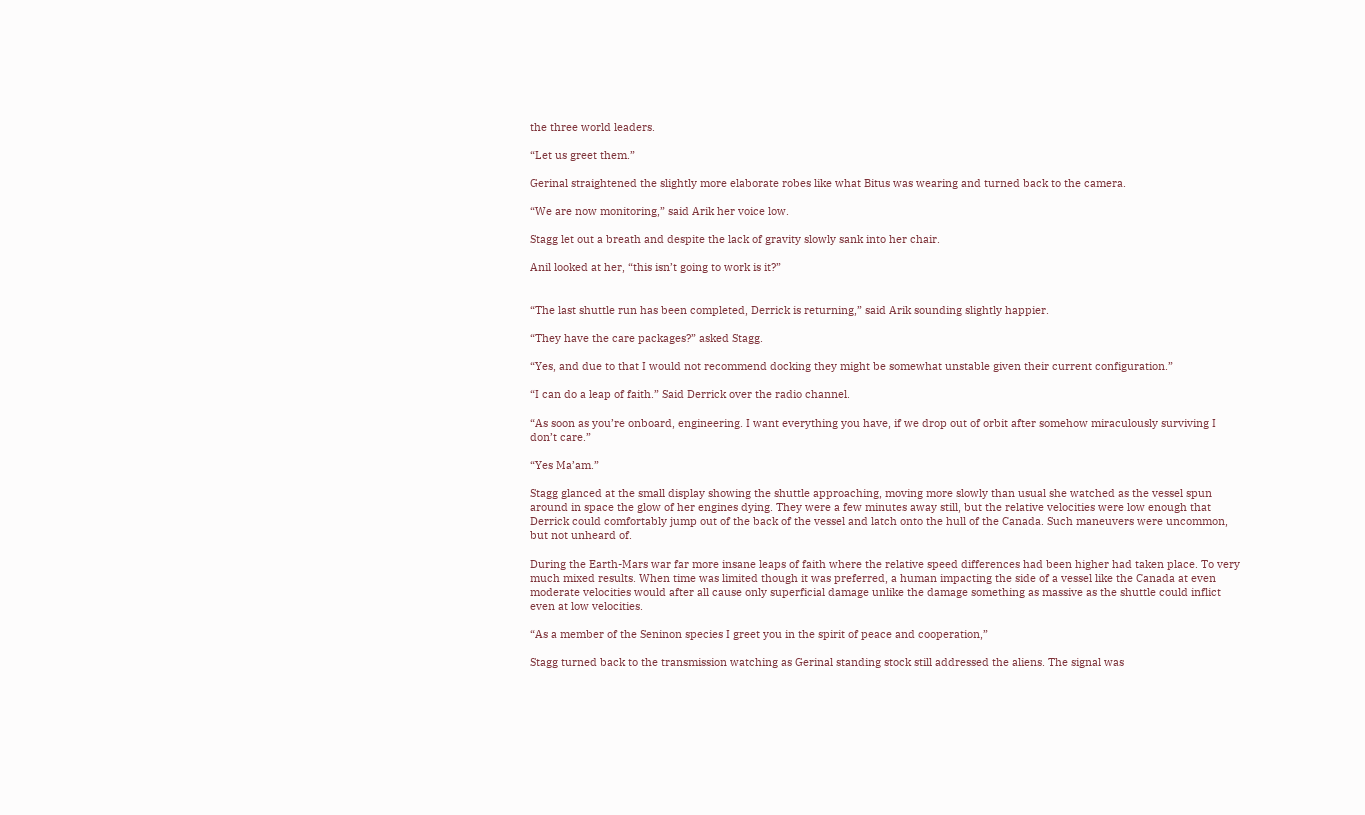the three world leaders.

“Let us greet them.”

Gerinal straightened the slightly more elaborate robes like what Bitus was wearing and turned back to the camera.

“We are now monitoring,” said Arik her voice low.

Stagg let out a breath and despite the lack of gravity slowly sank into her chair.

Anil looked at her, “this isn’t going to work is it?”


“The last shuttle run has been completed, Derrick is returning,” said Arik sounding slightly happier.

“They have the care packages?” asked Stagg.

“Yes, and due to that I would not recommend docking they might be somewhat unstable given their current configuration.”

“I can do a leap of faith.” Said Derrick over the radio channel.

“As soon as you’re onboard, engineering. I want everything you have, if we drop out of orbit after somehow miraculously surviving I don’t care.”

“Yes Ma’am.”

Stagg glanced at the small display showing the shuttle approaching, moving more slowly than usual she watched as the vessel spun around in space the glow of her engines dying. They were a few minutes away still, but the relative velocities were low enough that Derrick could comfortably jump out of the back of the vessel and latch onto the hull of the Canada. Such maneuvers were uncommon, but not unheard of.

During the Earth-Mars war far more insane leaps of faith where the relative speed differences had been higher had taken place. To very much mixed results. When time was limited though it was preferred, a human impacting the side of a vessel like the Canada at even moderate velocities would after all cause only superficial damage unlike the damage something as massive as the shuttle could inflict even at low velocities.

“As a member of the Seninon species I greet you in the spirit of peace and cooperation,”

Stagg turned back to the transmission watching as Gerinal standing stock still addressed the aliens. The signal was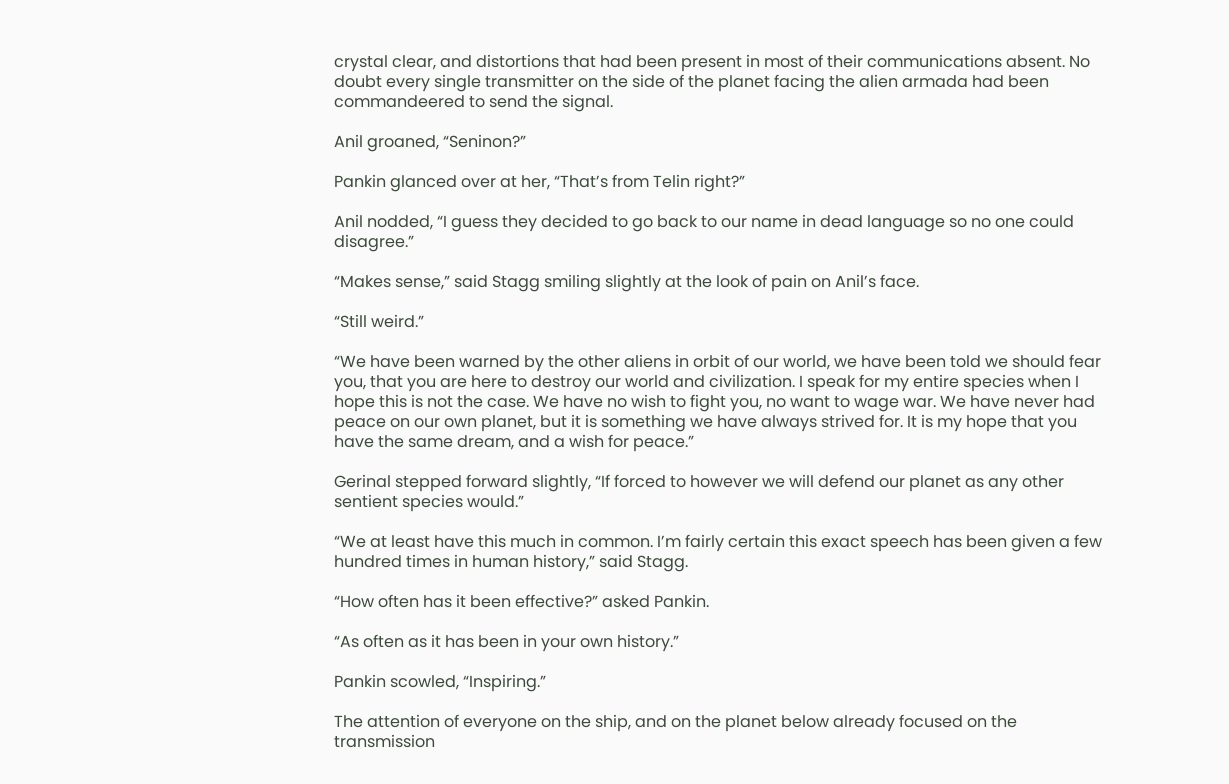crystal clear, and distortions that had been present in most of their communications absent. No doubt every single transmitter on the side of the planet facing the alien armada had been commandeered to send the signal.

Anil groaned, “Seninon?”

Pankin glanced over at her, “That’s from Telin right?”

Anil nodded, “I guess they decided to go back to our name in dead language so no one could disagree.”

“Makes sense,” said Stagg smiling slightly at the look of pain on Anil’s face.

“Still weird.”

“We have been warned by the other aliens in orbit of our world, we have been told we should fear you, that you are here to destroy our world and civilization. I speak for my entire species when I hope this is not the case. We have no wish to fight you, no want to wage war. We have never had peace on our own planet, but it is something we have always strived for. It is my hope that you have the same dream, and a wish for peace.”

Gerinal stepped forward slightly, “If forced to however we will defend our planet as any other sentient species would.”

“We at least have this much in common. I’m fairly certain this exact speech has been given a few hundred times in human history,” said Stagg.

“How often has it been effective?” asked Pankin.

“As often as it has been in your own history.”

Pankin scowled, “Inspiring.”

The attention of everyone on the ship, and on the planet below already focused on the transmission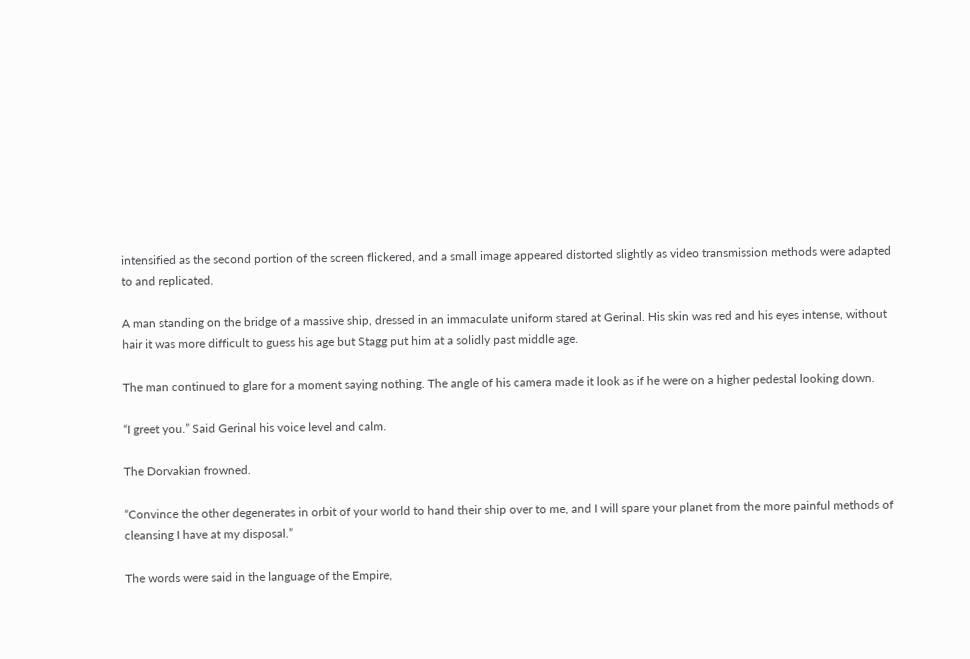intensified as the second portion of the screen flickered, and a small image appeared distorted slightly as video transmission methods were adapted to and replicated.

A man standing on the bridge of a massive ship, dressed in an immaculate uniform stared at Gerinal. His skin was red and his eyes intense, without hair it was more difficult to guess his age but Stagg put him at a solidly past middle age.

The man continued to glare for a moment saying nothing. The angle of his camera made it look as if he were on a higher pedestal looking down.

“I greet you.” Said Gerinal his voice level and calm.

The Dorvakian frowned.

“Convince the other degenerates in orbit of your world to hand their ship over to me, and I will spare your planet from the more painful methods of cleansing I have at my disposal.”

The words were said in the language of the Empire,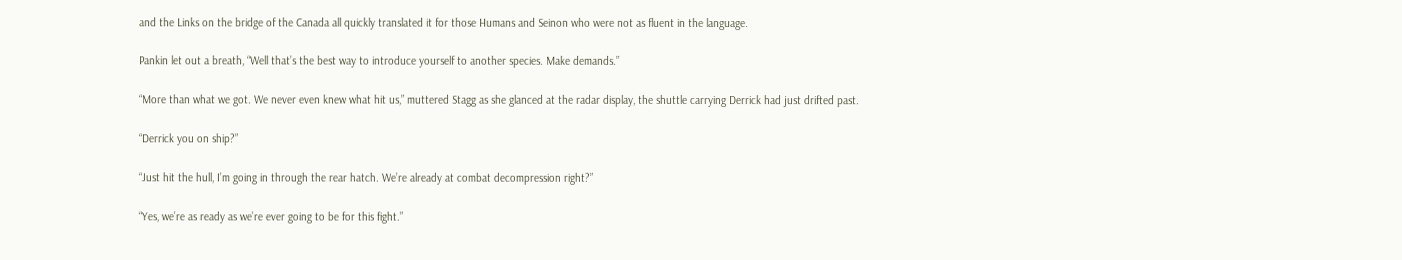and the Links on the bridge of the Canada all quickly translated it for those Humans and Seinon who were not as fluent in the language.

Pankin let out a breath, “Well that’s the best way to introduce yourself to another species. Make demands.”

“More than what we got. We never even knew what hit us,” muttered Stagg as she glanced at the radar display, the shuttle carrying Derrick had just drifted past.

“Derrick you on ship?”

“Just hit the hull, I’m going in through the rear hatch. We’re already at combat decompression right?”

“Yes, we’re as ready as we’re ever going to be for this fight.”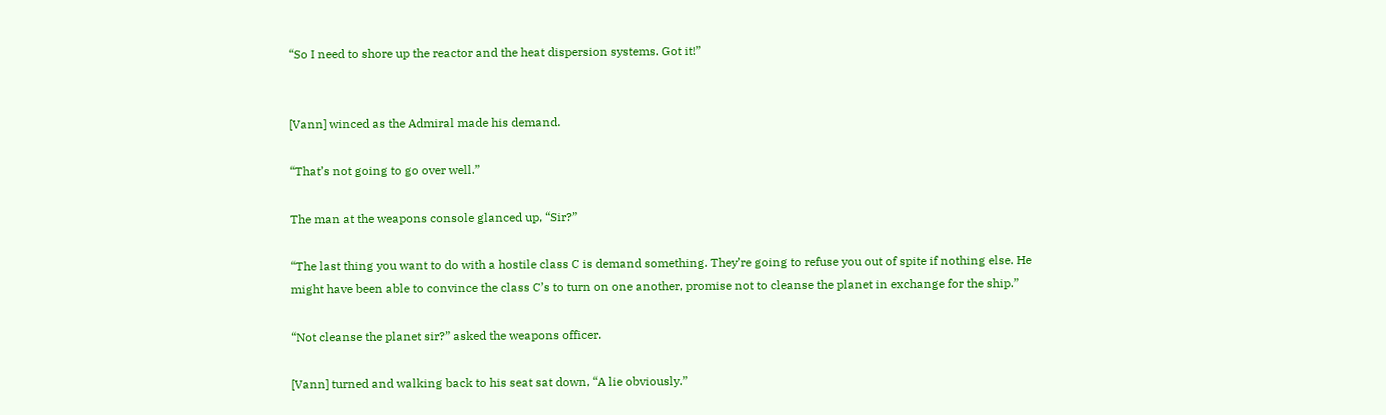“So I need to shore up the reactor and the heat dispersion systems. Got it!”


[Vann] winced as the Admiral made his demand.

“That’s not going to go over well.”

The man at the weapons console glanced up, “Sir?”

“The last thing you want to do with a hostile class C is demand something. They’re going to refuse you out of spite if nothing else. He might have been able to convince the class C’s to turn on one another, promise not to cleanse the planet in exchange for the ship.”

“Not cleanse the planet sir?” asked the weapons officer.

[Vann] turned and walking back to his seat sat down, “A lie obviously.”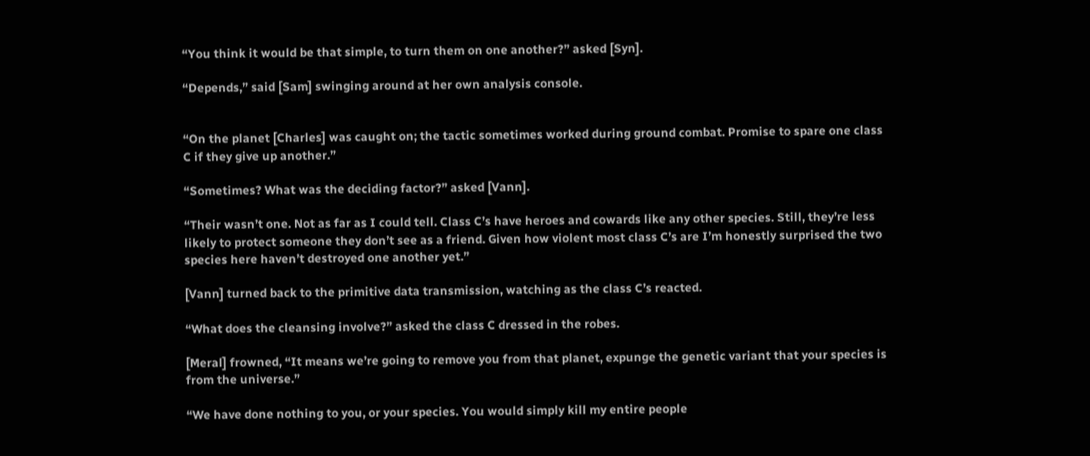“You think it would be that simple, to turn them on one another?” asked [Syn].

“Depends,” said [Sam] swinging around at her own analysis console.


“On the planet [Charles] was caught on; the tactic sometimes worked during ground combat. Promise to spare one class C if they give up another.”

“Sometimes? What was the deciding factor?” asked [Vann].

“Their wasn’t one. Not as far as I could tell. Class C’s have heroes and cowards like any other species. Still, they’re less likely to protect someone they don’t see as a friend. Given how violent most class C’s are I’m honestly surprised the two species here haven’t destroyed one another yet.”

[Vann] turned back to the primitive data transmission, watching as the class C’s reacted.

“What does the cleansing involve?” asked the class C dressed in the robes.

[Meral] frowned, “It means we’re going to remove you from that planet, expunge the genetic variant that your species is from the universe.”

“We have done nothing to you, or your species. You would simply kill my entire people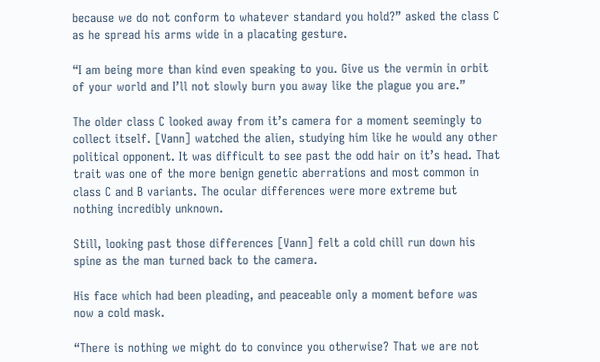because we do not conform to whatever standard you hold?” asked the class C as he spread his arms wide in a placating gesture.

“I am being more than kind even speaking to you. Give us the vermin in orbit of your world and I’ll not slowly burn you away like the plague you are.”

The older class C looked away from it’s camera for a moment seemingly to collect itself. [Vann] watched the alien, studying him like he would any other political opponent. It was difficult to see past the odd hair on it’s head. That trait was one of the more benign genetic aberrations and most common in class C and B variants. The ocular differences were more extreme but nothing incredibly unknown.

Still, looking past those differences [Vann] felt a cold chill run down his spine as the man turned back to the camera.

His face which had been pleading, and peaceable only a moment before was now a cold mask.

“There is nothing we might do to convince you otherwise? That we are not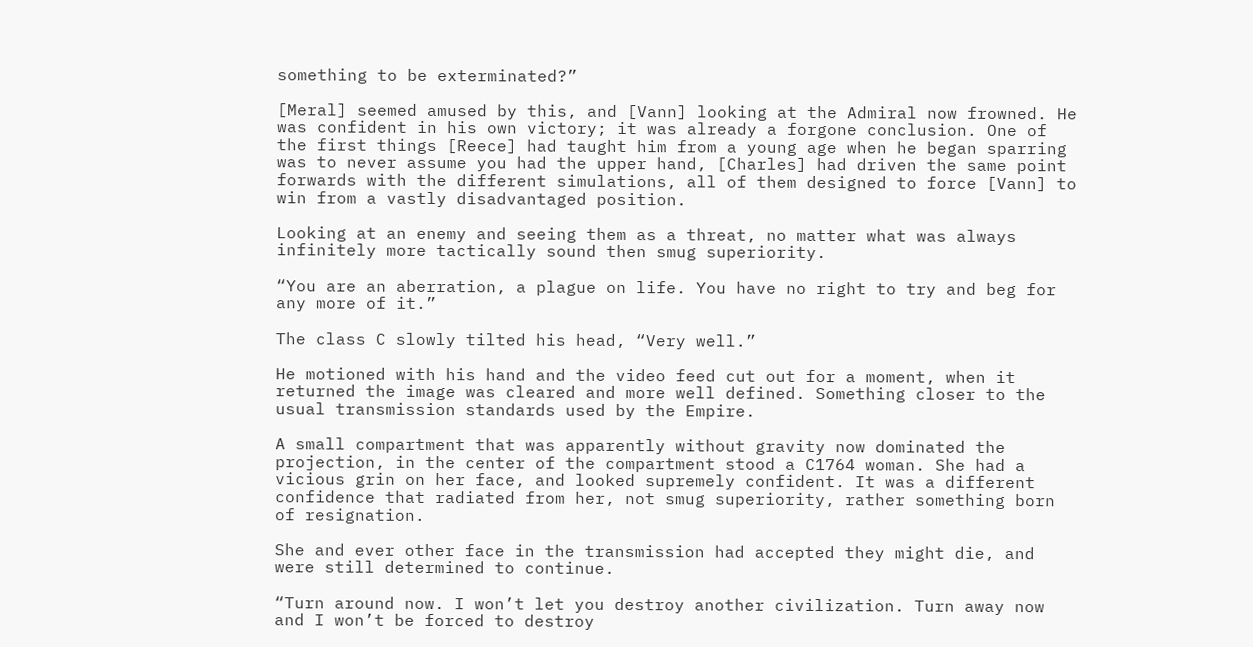something to be exterminated?”

[Meral] seemed amused by this, and [Vann] looking at the Admiral now frowned. He was confident in his own victory; it was already a forgone conclusion. One of the first things [Reece] had taught him from a young age when he began sparring was to never assume you had the upper hand, [Charles] had driven the same point forwards with the different simulations, all of them designed to force [Vann] to win from a vastly disadvantaged position.

Looking at an enemy and seeing them as a threat, no matter what was always infinitely more tactically sound then smug superiority.

“You are an aberration, a plague on life. You have no right to try and beg for any more of it.”

The class C slowly tilted his head, “Very well.”

He motioned with his hand and the video feed cut out for a moment, when it returned the image was cleared and more well defined. Something closer to the usual transmission standards used by the Empire.

A small compartment that was apparently without gravity now dominated the projection, in the center of the compartment stood a C1764 woman. She had a vicious grin on her face, and looked supremely confident. It was a different confidence that radiated from her, not smug superiority, rather something born of resignation.

She and ever other face in the transmission had accepted they might die, and were still determined to continue.

“Turn around now. I won’t let you destroy another civilization. Turn away now and I won’t be forced to destroy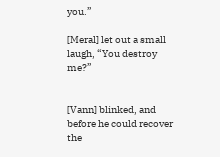you.”

[Meral] let out a small laugh, “You destroy me?”


[Vann] blinked, and before he could recover the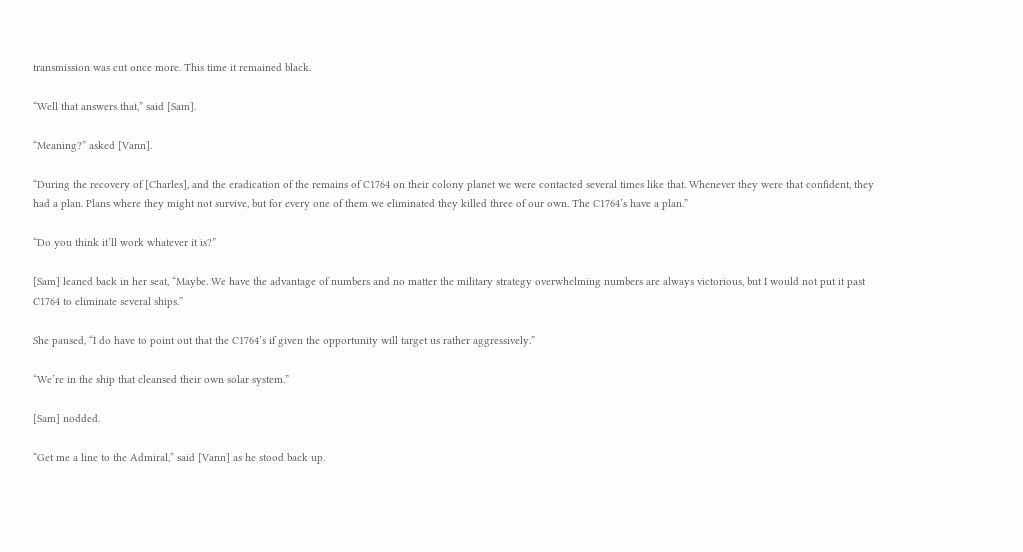transmission was cut once more. This time it remained black.

“Well that answers that,” said [Sam].

“Meaning?” asked [Vann].

“During the recovery of [Charles], and the eradication of the remains of C1764 on their colony planet we were contacted several times like that. Whenever they were that confident, they had a plan. Plans where they might not survive, but for every one of them we eliminated they killed three of our own. The C1764’s have a plan.”

“Do you think it’ll work whatever it is?”

[Sam] leaned back in her seat, “Maybe. We have the advantage of numbers and no matter the military strategy overwhelming numbers are always victorious, but I would not put it past C1764 to eliminate several ships.”

She paused, “I do have to point out that the C1764’s if given the opportunity will target us rather aggressively.”

“We’re in the ship that cleansed their own solar system.”

[Sam] nodded.

“Get me a line to the Admiral,” said [Vann] as he stood back up.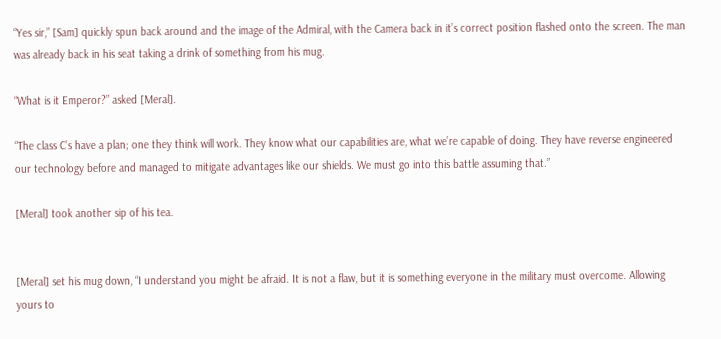“Yes sir,” [Sam] quickly spun back around and the image of the Admiral, with the Camera back in it’s correct position flashed onto the screen. The man was already back in his seat taking a drink of something from his mug.

“What is it Emperor?” asked [Meral].

“The class C’s have a plan; one they think will work. They know what our capabilities are, what we’re capable of doing. They have reverse engineered our technology before and managed to mitigate advantages like our shields. We must go into this battle assuming that.”

[Meral] took another sip of his tea.


[Meral] set his mug down, “I understand you might be afraid. It is not a flaw, but it is something everyone in the military must overcome. Allowing yours to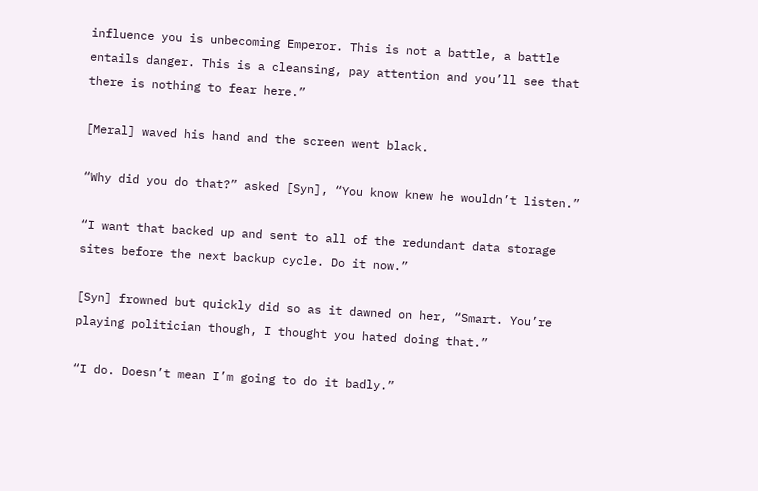influence you is unbecoming Emperor. This is not a battle, a battle entails danger. This is a cleansing, pay attention and you’ll see that there is nothing to fear here.”

[Meral] waved his hand and the screen went black.

“Why did you do that?” asked [Syn], “You know knew he wouldn’t listen.”

“I want that backed up and sent to all of the redundant data storage sites before the next backup cycle. Do it now.”

[Syn] frowned but quickly did so as it dawned on her, “Smart. You’re playing politician though, I thought you hated doing that.”

“I do. Doesn’t mean I’m going to do it badly.”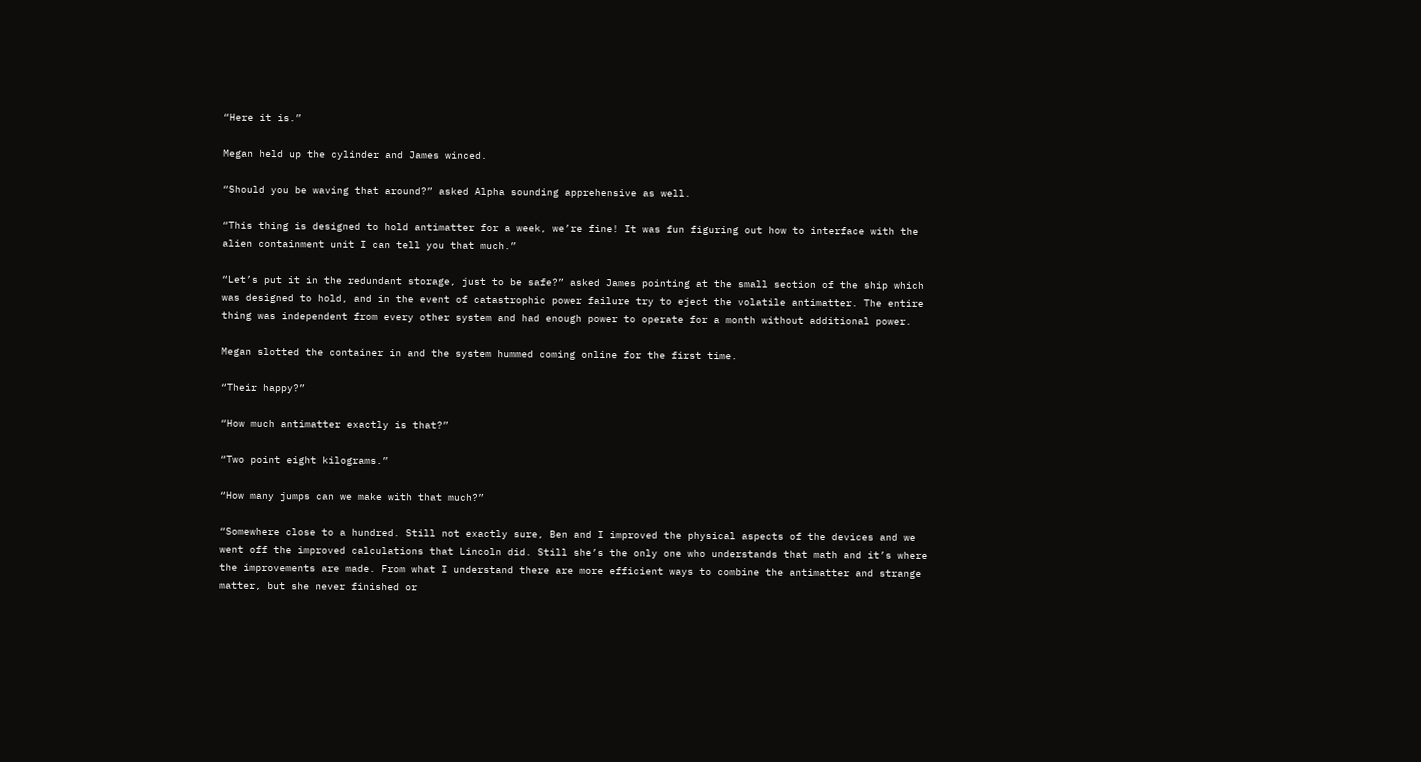“Here it is.”

Megan held up the cylinder and James winced.

“Should you be waving that around?” asked Alpha sounding apprehensive as well.

“This thing is designed to hold antimatter for a week, we’re fine! It was fun figuring out how to interface with the alien containment unit I can tell you that much.”

“Let’s put it in the redundant storage, just to be safe?” asked James pointing at the small section of the ship which was designed to hold, and in the event of catastrophic power failure try to eject the volatile antimatter. The entire thing was independent from every other system and had enough power to operate for a month without additional power.

Megan slotted the container in and the system hummed coming online for the first time.

“Their happy?”

“How much antimatter exactly is that?”

“Two point eight kilograms.”

“How many jumps can we make with that much?”

“Somewhere close to a hundred. Still not exactly sure, Ben and I improved the physical aspects of the devices and we went off the improved calculations that Lincoln did. Still she’s the only one who understands that math and it’s where the improvements are made. From what I understand there are more efficient ways to combine the antimatter and strange matter, but she never finished or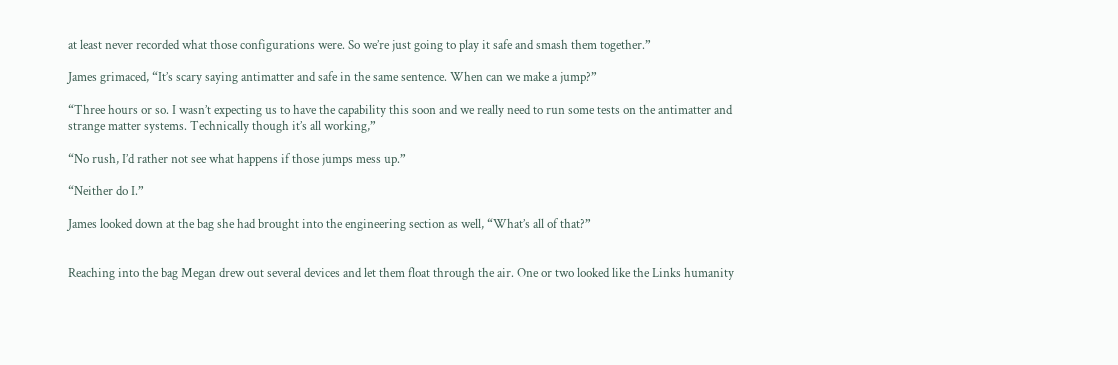at least never recorded what those configurations were. So we’re just going to play it safe and smash them together.”

James grimaced, “It’s scary saying antimatter and safe in the same sentence. When can we make a jump?”

“Three hours or so. I wasn’t expecting us to have the capability this soon and we really need to run some tests on the antimatter and strange matter systems. Technically though it’s all working,”

“No rush, I’d rather not see what happens if those jumps mess up.”

“Neither do I.”

James looked down at the bag she had brought into the engineering section as well, “What’s all of that?”


Reaching into the bag Megan drew out several devices and let them float through the air. One or two looked like the Links humanity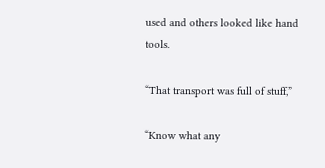used and others looked like hand tools.

“That transport was full of stuff,”

“Know what any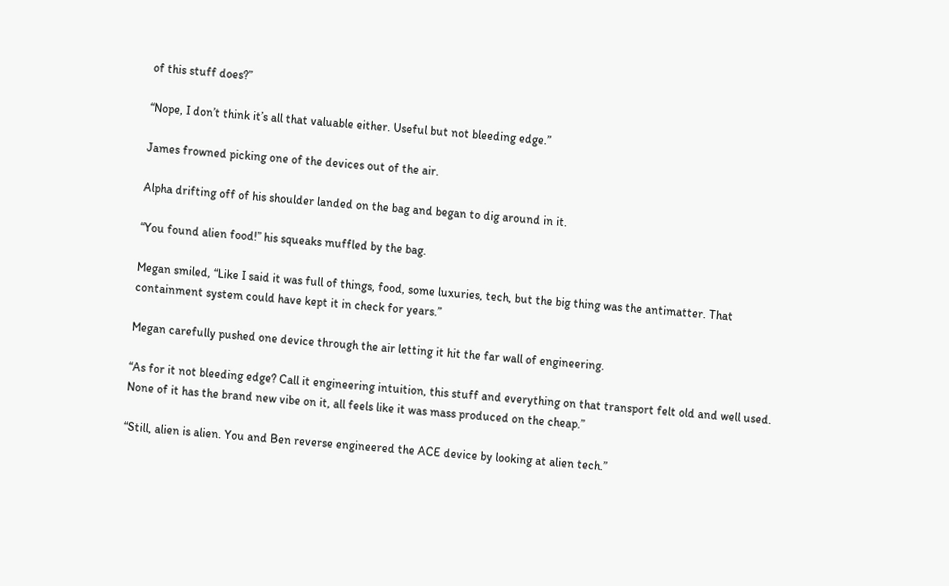of this stuff does?”

“Nope, I don’t think it’s all that valuable either. Useful but not bleeding edge.”

James frowned picking one of the devices out of the air.

Alpha drifting off of his shoulder landed on the bag and began to dig around in it.

“You found alien food!” his squeaks muffled by the bag.

Megan smiled, “Like I said it was full of things, food, some luxuries, tech, but the big thing was the antimatter. That containment system could have kept it in check for years.”

Megan carefully pushed one device through the air letting it hit the far wall of engineering.

“As for it not bleeding edge? Call it engineering intuition, this stuff and everything on that transport felt old and well used. None of it has the brand new vibe on it, all feels like it was mass produced on the cheap.”

“Still, alien is alien. You and Ben reverse engineered the ACE device by looking at alien tech.”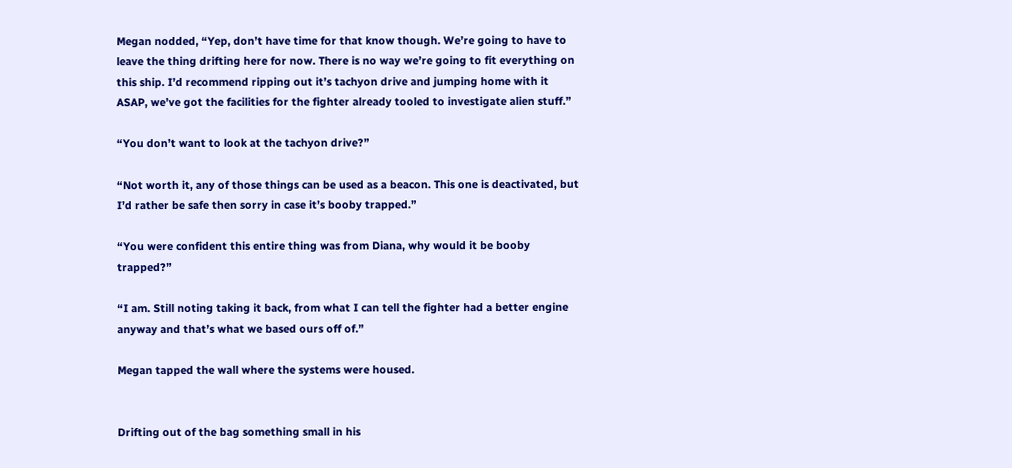Megan nodded, “Yep, don’t have time for that know though. We’re going to have to leave the thing drifting here for now. There is no way we’re going to fit everything on this ship. I’d recommend ripping out it’s tachyon drive and jumping home with it ASAP, we’ve got the facilities for the fighter already tooled to investigate alien stuff.”

“You don’t want to look at the tachyon drive?”

“Not worth it, any of those things can be used as a beacon. This one is deactivated, but I’d rather be safe then sorry in case it’s booby trapped.”

“You were confident this entire thing was from Diana, why would it be booby trapped?”

“I am. Still noting taking it back, from what I can tell the fighter had a better engine anyway and that’s what we based ours off of.”

Megan tapped the wall where the systems were housed.


Drifting out of the bag something small in his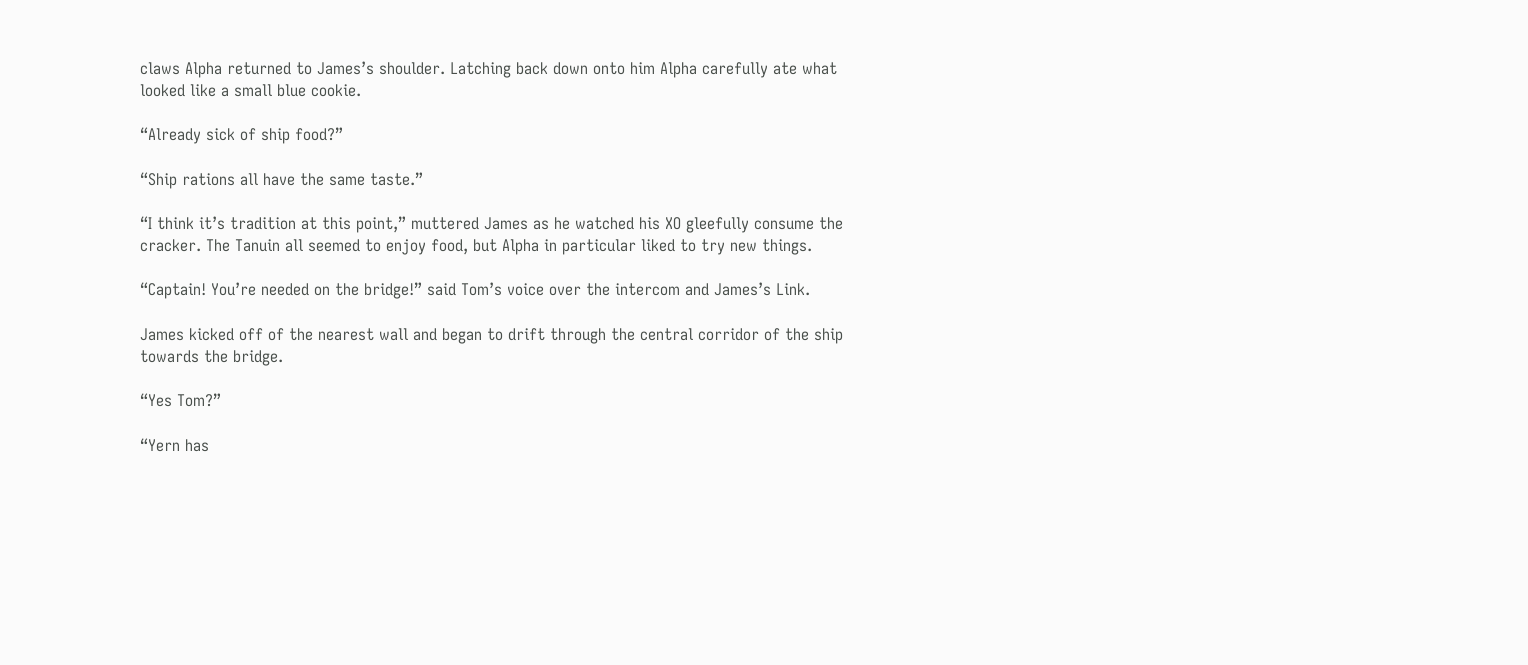claws Alpha returned to James’s shoulder. Latching back down onto him Alpha carefully ate what looked like a small blue cookie.

“Already sick of ship food?”

“Ship rations all have the same taste.”

“I think it’s tradition at this point,” muttered James as he watched his XO gleefully consume the cracker. The Tanuin all seemed to enjoy food, but Alpha in particular liked to try new things.

“Captain! You’re needed on the bridge!” said Tom’s voice over the intercom and James’s Link.

James kicked off of the nearest wall and began to drift through the central corridor of the ship towards the bridge.

“Yes Tom?”

“Yern has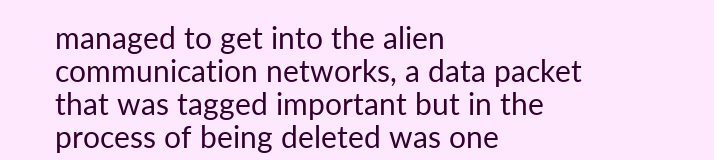managed to get into the alien communication networks, a data packet that was tagged important but in the process of being deleted was one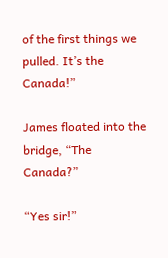of the first things we pulled. It’s the Canada!”

James floated into the bridge, “The Canada?”

“Yes sir!”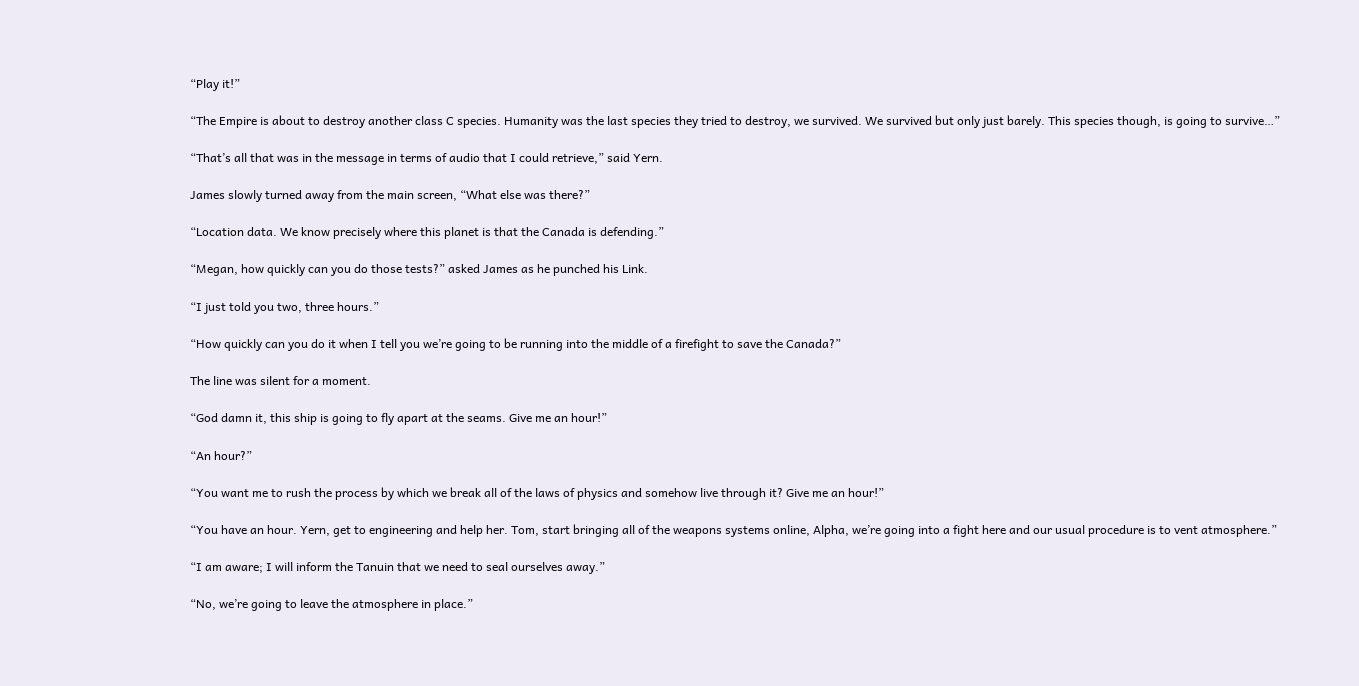“Play it!”

“The Empire is about to destroy another class C species. Humanity was the last species they tried to destroy, we survived. We survived but only just barely. This species though, is going to survive…”

“That’s all that was in the message in terms of audio that I could retrieve,” said Yern.

James slowly turned away from the main screen, “What else was there?”

“Location data. We know precisely where this planet is that the Canada is defending.”

“Megan, how quickly can you do those tests?” asked James as he punched his Link.

“I just told you two, three hours.”

“How quickly can you do it when I tell you we’re going to be running into the middle of a firefight to save the Canada?”

The line was silent for a moment.

“God damn it, this ship is going to fly apart at the seams. Give me an hour!”

“An hour?”

“You want me to rush the process by which we break all of the laws of physics and somehow live through it? Give me an hour!”

“You have an hour. Yern, get to engineering and help her. Tom, start bringing all of the weapons systems online, Alpha, we’re going into a fight here and our usual procedure is to vent atmosphere.”

“I am aware; I will inform the Tanuin that we need to seal ourselves away.”

“No, we’re going to leave the atmosphere in place.”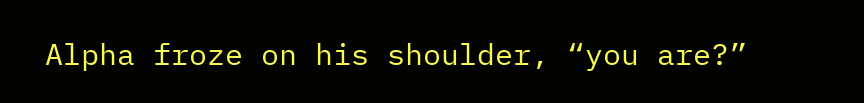Alpha froze on his shoulder, “you are?”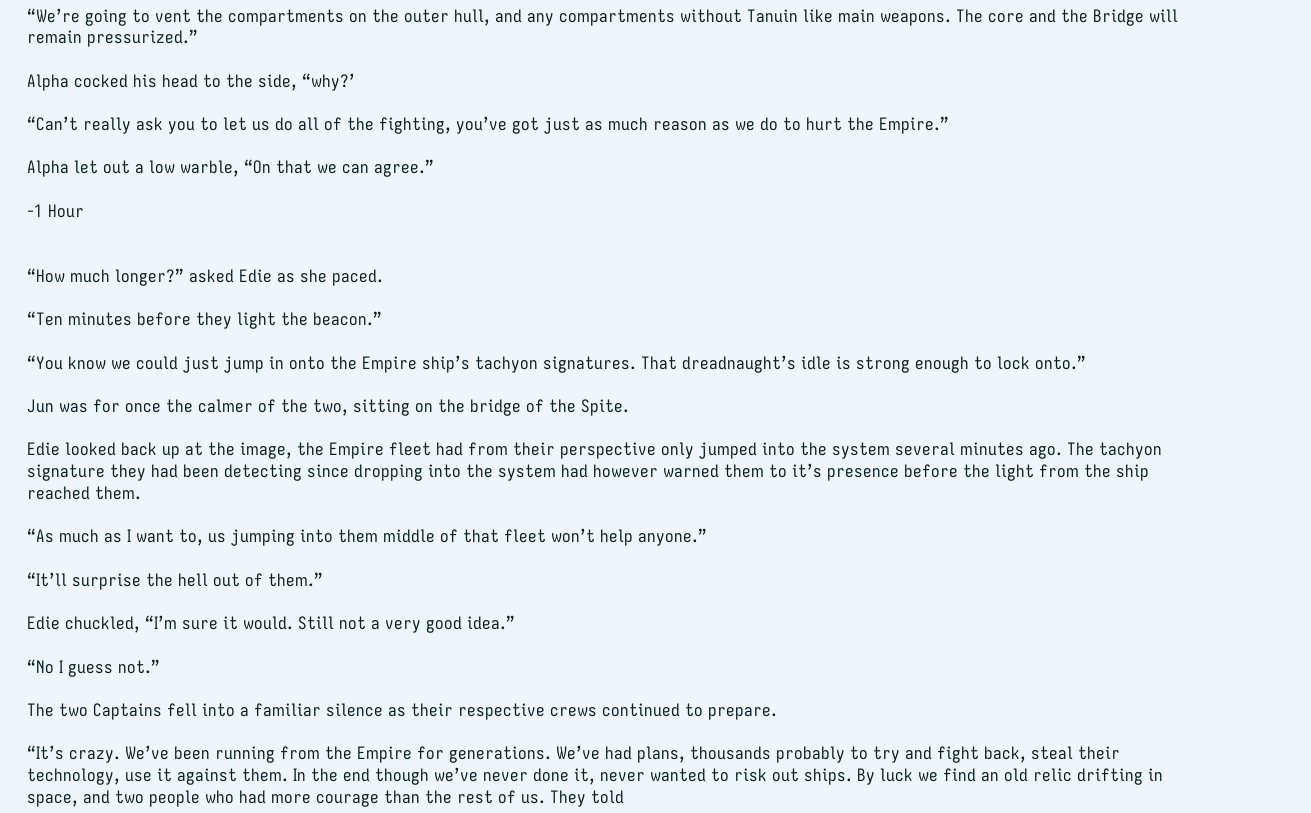“We’re going to vent the compartments on the outer hull, and any compartments without Tanuin like main weapons. The core and the Bridge will remain pressurized.”

Alpha cocked his head to the side, “why?’

“Can’t really ask you to let us do all of the fighting, you’ve got just as much reason as we do to hurt the Empire.”

Alpha let out a low warble, “On that we can agree.”

-1 Hour


“How much longer?” asked Edie as she paced.

“Ten minutes before they light the beacon.”

“You know we could just jump in onto the Empire ship’s tachyon signatures. That dreadnaught’s idle is strong enough to lock onto.”

Jun was for once the calmer of the two, sitting on the bridge of the Spite.

Edie looked back up at the image, the Empire fleet had from their perspective only jumped into the system several minutes ago. The tachyon signature they had been detecting since dropping into the system had however warned them to it’s presence before the light from the ship reached them.

“As much as I want to, us jumping into them middle of that fleet won’t help anyone.”

“It’ll surprise the hell out of them.”

Edie chuckled, “I’m sure it would. Still not a very good idea.”

“No I guess not.”

The two Captains fell into a familiar silence as their respective crews continued to prepare.

“It’s crazy. We’ve been running from the Empire for generations. We’ve had plans, thousands probably to try and fight back, steal their technology, use it against them. In the end though we’ve never done it, never wanted to risk out ships. By luck we find an old relic drifting in space, and two people who had more courage than the rest of us. They told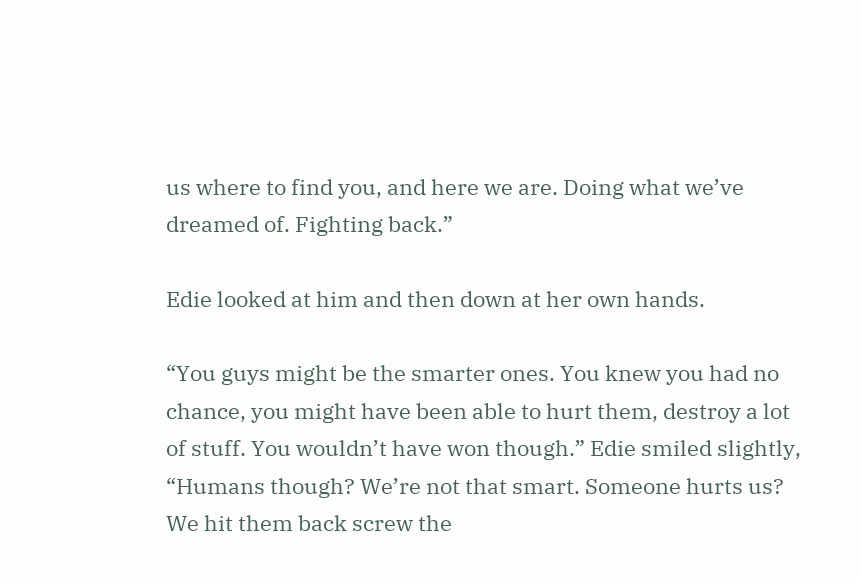us where to find you, and here we are. Doing what we’ve dreamed of. Fighting back.”

Edie looked at him and then down at her own hands.

“You guys might be the smarter ones. You knew you had no chance, you might have been able to hurt them, destroy a lot of stuff. You wouldn’t have won though.” Edie smiled slightly, “Humans though? We’re not that smart. Someone hurts us? We hit them back screw the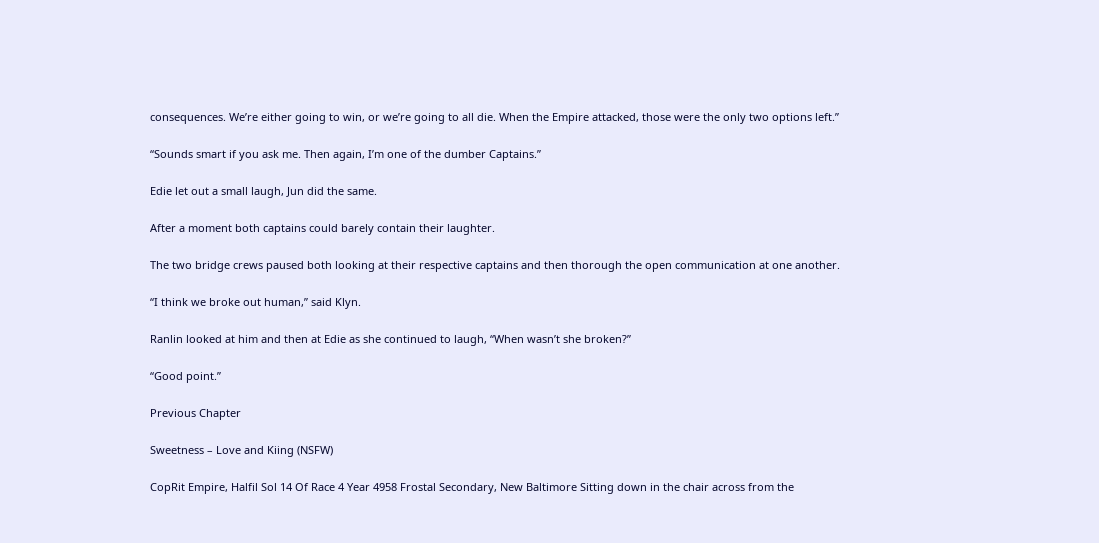consequences. We’re either going to win, or we’re going to all die. When the Empire attacked, those were the only two options left.”

“Sounds smart if you ask me. Then again, I’m one of the dumber Captains.”

Edie let out a small laugh, Jun did the same.

After a moment both captains could barely contain their laughter.

The two bridge crews paused both looking at their respective captains and then thorough the open communication at one another.

“I think we broke out human,” said Klyn.

Ranlin looked at him and then at Edie as she continued to laugh, “When wasn’t she broken?”

“Good point.”

Previous Chapter

Sweetness – Love and Kiing (NSFW)

CopRit Empire, Halfil Sol 14 Of Race 4 Year 4958 Frostal Secondary, New Baltimore Sitting down in the chair across from the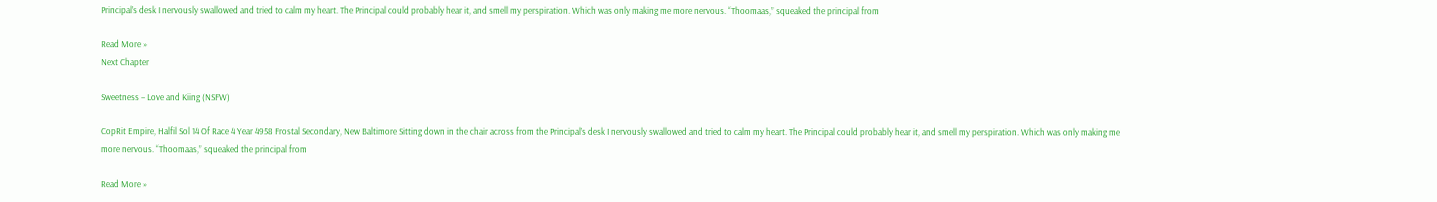Principal’s desk I nervously swallowed and tried to calm my heart. The Principal could probably hear it, and smell my perspiration. Which was only making me more nervous. “Thoomaas,” squeaked the principal from

Read More »
Next Chapter

Sweetness – Love and Kiing (NSFW)

CopRit Empire, Halfil Sol 14 Of Race 4 Year 4958 Frostal Secondary, New Baltimore Sitting down in the chair across from the Principal’s desk I nervously swallowed and tried to calm my heart. The Principal could probably hear it, and smell my perspiration. Which was only making me more nervous. “Thoomaas,” squeaked the principal from

Read More »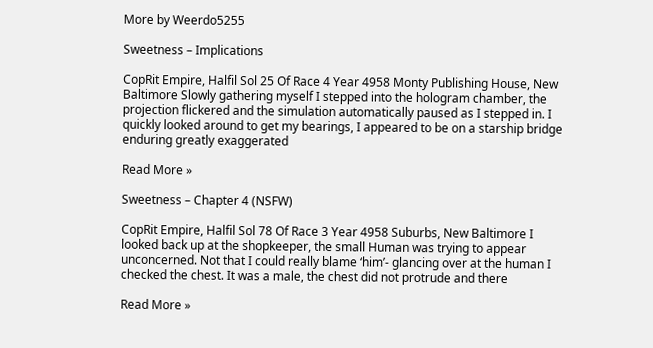More by Weerdo5255

Sweetness – Implications

CopRit Empire, Halfil Sol 25 Of Race 4 Year 4958 Monty Publishing House, New Baltimore Slowly gathering myself I stepped into the hologram chamber, the projection flickered and the simulation automatically paused as I stepped in. I quickly looked around to get my bearings, I appeared to be on a starship bridge enduring greatly exaggerated

Read More »

Sweetness – Chapter 4 (NSFW)

CopRit Empire, Halfil Sol 78 Of Race 3 Year 4958 Suburbs, New Baltimore I looked back up at the shopkeeper, the small Human was trying to appear unconcerned. Not that I could really blame ‘him’- glancing over at the human I checked the chest. It was a male, the chest did not protrude and there

Read More »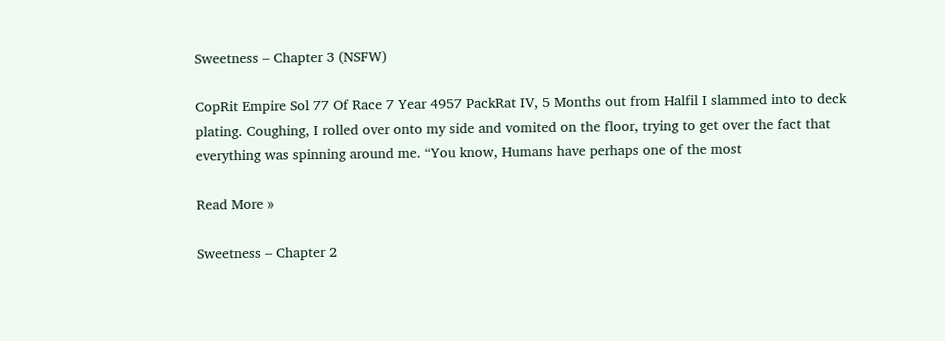Sweetness – Chapter 3 (NSFW)

CopRit Empire Sol 77 Of Race 7 Year 4957 PackRat IV, 5 Months out from Halfil I slammed into to deck plating. Coughing, I rolled over onto my side and vomited on the floor, trying to get over the fact that everything was spinning around me. “You know, Humans have perhaps one of the most

Read More »

Sweetness – Chapter 2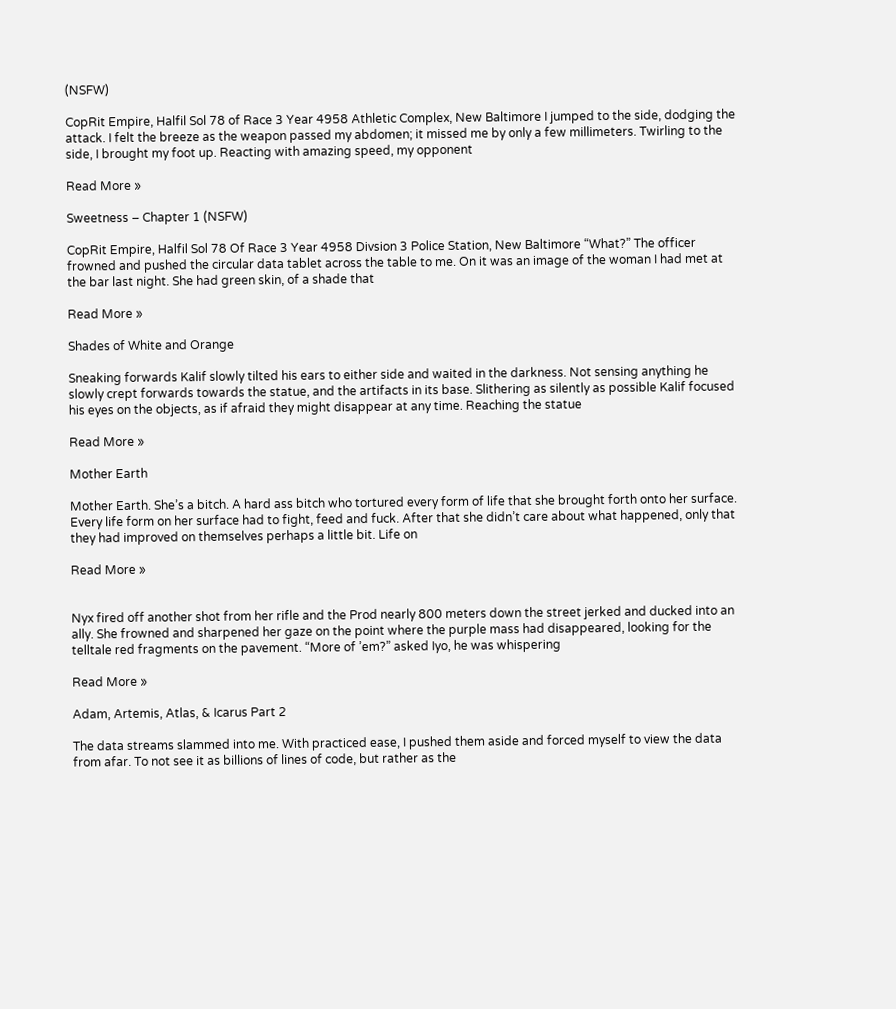(NSFW)

CopRit Empire, Halfil Sol 78 of Race 3 Year 4958 Athletic Complex, New Baltimore I jumped to the side, dodging the attack. I felt the breeze as the weapon passed my abdomen; it missed me by only a few millimeters. Twirling to the side, I brought my foot up. Reacting with amazing speed, my opponent

Read More »

Sweetness – Chapter 1 (NSFW)

CopRit Empire, Halfil Sol 78 Of Race 3 Year 4958 Divsion 3 Police Station, New Baltimore “What?” The officer frowned and pushed the circular data tablet across the table to me. On it was an image of the woman I had met at the bar last night. She had green skin, of a shade that

Read More »

Shades of White and Orange

Sneaking forwards Kalif slowly tilted his ears to either side and waited in the darkness. Not sensing anything he slowly crept forwards towards the statue, and the artifacts in its base. Slithering as silently as possible Kalif focused his eyes on the objects, as if afraid they might disappear at any time. Reaching the statue

Read More »

Mother Earth

Mother Earth. She’s a bitch. A hard ass bitch who tortured every form of life that she brought forth onto her surface. Every life form on her surface had to fight, feed and fuck. After that she didn’t care about what happened, only that they had improved on themselves perhaps a little bit. Life on

Read More »


Nyx fired off another shot from her rifle and the Prod nearly 800 meters down the street jerked and ducked into an ally. She frowned and sharpened her gaze on the point where the purple mass had disappeared, looking for the telltale red fragments on the pavement. “More of ’em?” asked Iyo, he was whispering

Read More »

Adam, Artemis, Atlas, & Icarus Part 2

The data streams slammed into me. With practiced ease, I pushed them aside and forced myself to view the data from afar. To not see it as billions of lines of code, but rather as the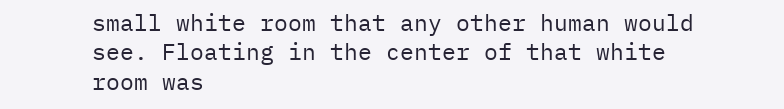small white room that any other human would see. Floating in the center of that white room was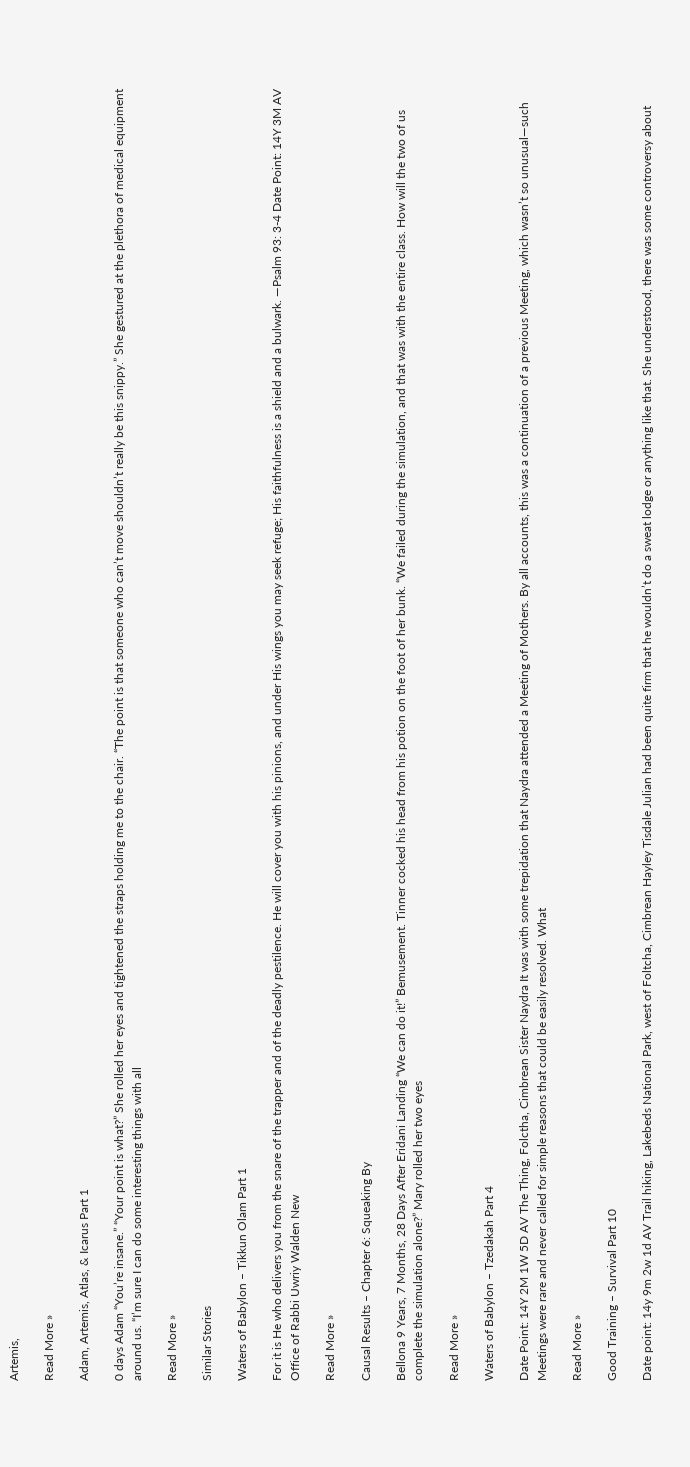Artemis,

Read More »

Adam, Artemis, Atlas, & Icarus Part 1

0 days Adam “You’re insane.” “Your point is what?” She rolled her eyes and tightened the straps holding me to the chair. “The point is that someone who can’t move shouldn’t really be this snippy.” She gestured at the plethora of medical equipment around us. “I’m sure I can do some interesting things with all

Read More »

Similar Stories

Waters of Babylon – Tikkun Olam Part 1

For it is He who delivers you from the snare of the trapper and of the deadly pestilence. He will cover you with his pinions, and under His wings you may seek refuge; His faithfulness is a shield and a bulwark. —Psalm 93: 3-4 Date Point: 14Y 3M AV Office of Rabbi Uwriy Walden New

Read More »

Causal Results – Chapter 6: Squeaking By

Bellona 9 Years, 7 Months, 28 Days After Eridani Landing “We can do it!” Bemusement. Tinner cocked his head from his potion on the foot of her bunk. “We failed during the simulation, and that was with the entire class. How will the two of us complete the simulation alone?” Mary rolled her two eyes

Read More »

Waters of Babylon – Tzedakah Part 4

Date Point: 14Y 2M 1W 5D AV The Thing, Folctha, Cimbrean Sister Naydra It was with some trepidation that Naydra attended a Meeting of Mothers. By all accounts, this was a continuation of a previous Meeting, which wasn’t so unusual—such Meetings were rare and never called for simple reasons that could be easily resolved. What

Read More »

Good Training – Survival Part 10

Date point: 14y 9m 2w 1d AV Trail hiking, Lakebeds National Park, west of Foltcha, Cimbrean Hayley Tisdale Julian had been quite firm that he wouldn’t do a sweat lodge or anything like that. She understood, there was some controversy about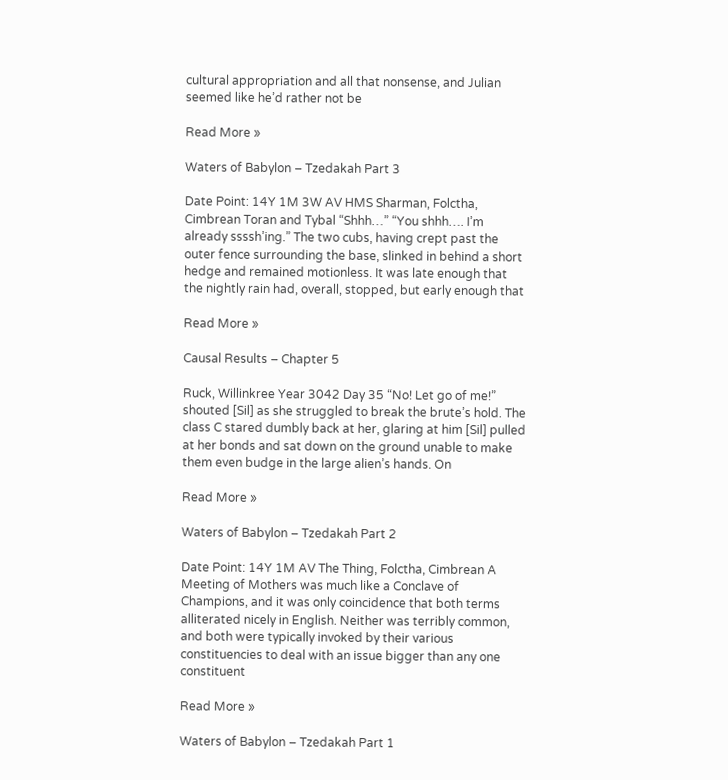cultural appropriation and all that nonsense, and Julian seemed like he’d rather not be

Read More »

Waters of Babylon – Tzedakah Part 3

Date Point: 14Y 1M 3W AV HMS Sharman, Folctha, Cimbrean Toran and Tybal “Shhh…” “You shhh…. I’m already ssssh’ing.” The two cubs, having crept past the outer fence surrounding the base, slinked in behind a short hedge and remained motionless. It was late enough that the nightly rain had, overall, stopped, but early enough that

Read More »

Causal Results – Chapter 5

Ruck, Willinkree Year 3042 Day 35 “No! Let go of me!” shouted [Sil] as she struggled to break the brute’s hold. The class C stared dumbly back at her, glaring at him [Sil] pulled at her bonds and sat down on the ground unable to make them even budge in the large alien’s hands. On

Read More »

Waters of Babylon – Tzedakah Part 2

Date Point: 14Y 1M AV The Thing, Folctha, Cimbrean A Meeting of Mothers was much like a Conclave of Champions, and it was only coincidence that both terms alliterated nicely in English. Neither was terribly common, and both were typically invoked by their various constituencies to deal with an issue bigger than any one constituent

Read More »

Waters of Babylon – Tzedakah Part 1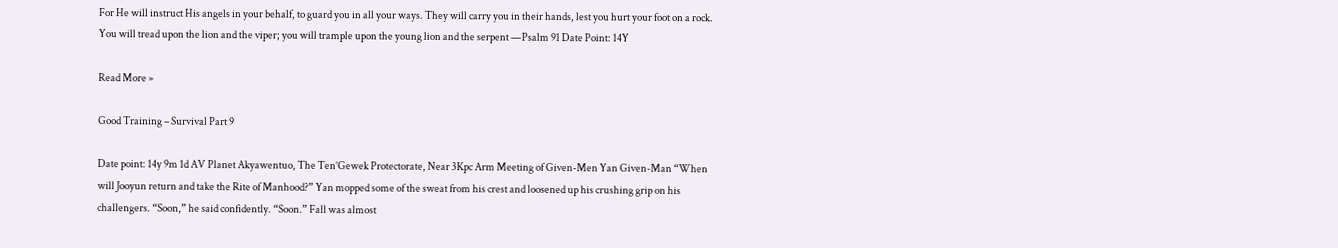For He will instruct His angels in your behalf, to guard you in all your ways. They will carry you in their hands, lest you hurt your foot on a rock. You will tread upon the lion and the viper; you will trample upon the young lion and the serpent —Psalm 91 Date Point: 14Y

Read More »

Good Training – Survival Part 9

Date point: 14y 9m 1d AV Planet Akyawentuo, The Ten’Gewek Protectorate, Near 3Kpc Arm Meeting of Given-Men Yan Given-Man “When will Jooyun return and take the Rite of Manhood?” Yan mopped some of the sweat from his crest and loosened up his crushing grip on his challengers. “Soon,” he said confidently. “Soon.” Fall was almost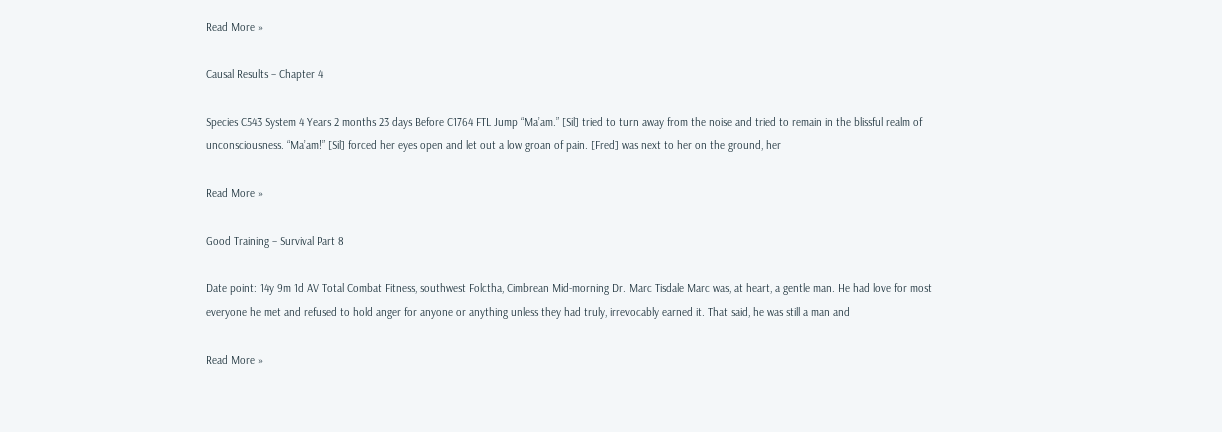Read More »

Causal Results – Chapter 4

Species C543 System 4 Years 2 months 23 days Before C1764 FTL Jump “Ma’am.” [Sil] tried to turn away from the noise and tried to remain in the blissful realm of unconsciousness. “Ma’am!” [Sil] forced her eyes open and let out a low groan of pain. [Fred] was next to her on the ground, her

Read More »

Good Training – Survival Part 8

Date point: 14y 9m 1d AV Total Combat Fitness, southwest Folctha, Cimbrean Mid-morning Dr. Marc Tisdale Marc was, at heart, a gentle man. He had love for most everyone he met and refused to hold anger for anyone or anything unless they had truly, irrevocably earned it. That said, he was still a man and

Read More »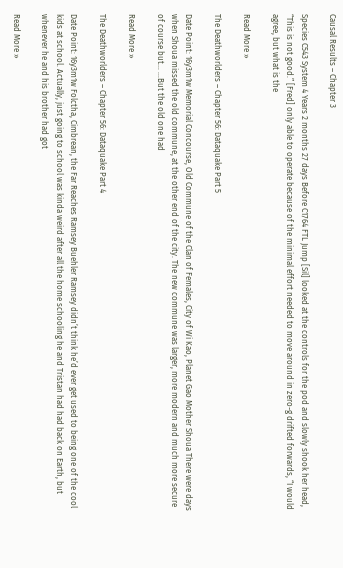Causal Results – Chapter 3

Species C543 System 4 Years 2 months 27 days Before C1764 FTL Jump [Sil] looked at the controls for the pod and slowly shook her head, “This is not good.” [Fred] only able to operate because of the minimal effort needed to move around in zero-g drifted forwards, “I would agree, but what is the

Read More »

The Deathworlders – Chapter 56: Dataquake Part 5

Date Point: 16y3m1w Memorial Concourse, Old Commune of the Clan of Females, City of Wi Kao, Planet Gao Mother Shoua There were days when Shoua missed the old commune, at the other end of the city. The new commune was larger, more modern and much more secure of course but… …But the old one had

Read More »

The Deathworlders – Chapter 56: Dataquake Part 4

Date Point: 16y3m1w Folctha, Cimbrean, the Far Reaches Ramsey Buehler Ramsey didn’t think he’d ever get used to being one of the cool kids at school. Actually, just going to school was kinda weird after all the home schooling he and Tristan had had back on Earth, but whenever he and his brother had got

Read More »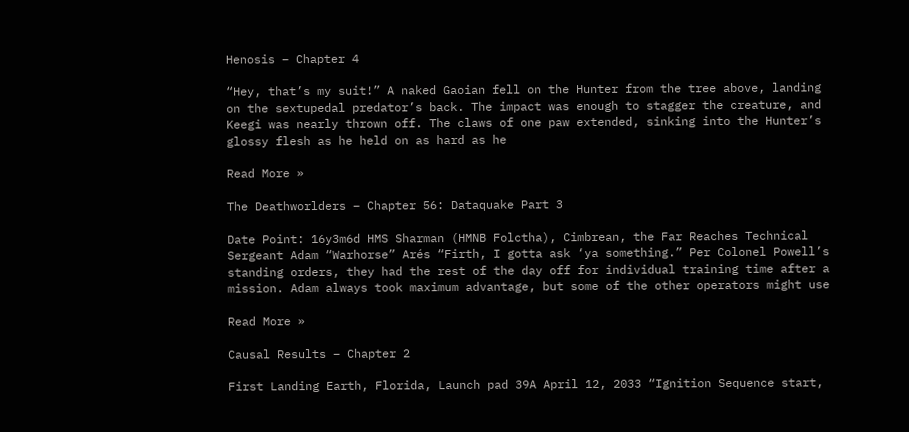Henosis – Chapter 4

“Hey, that’s my suit!” A naked Gaoian fell on the Hunter from the tree above, landing on the sextupedal predator’s back. The impact was enough to stagger the creature, and Keegi was nearly thrown off. The claws of one paw extended, sinking into the Hunter’s glossy flesh as he held on as hard as he

Read More »

The Deathworlders – Chapter 56: Dataquake Part 3

Date Point: 16y3m6d HMS Sharman (HMNB Folctha), Cimbrean, the Far Reaches Technical Sergeant Adam “Warhorse” Arés “Firth, I gotta ask ‘ya something.” Per Colonel Powell’s standing orders, they had the rest of the day off for individual training time after a mission. Adam always took maximum advantage, but some of the other operators might use

Read More »

Causal Results – Chapter 2

First Landing Earth, Florida, Launch pad 39A April 12, 2033 “Ignition Sequence start,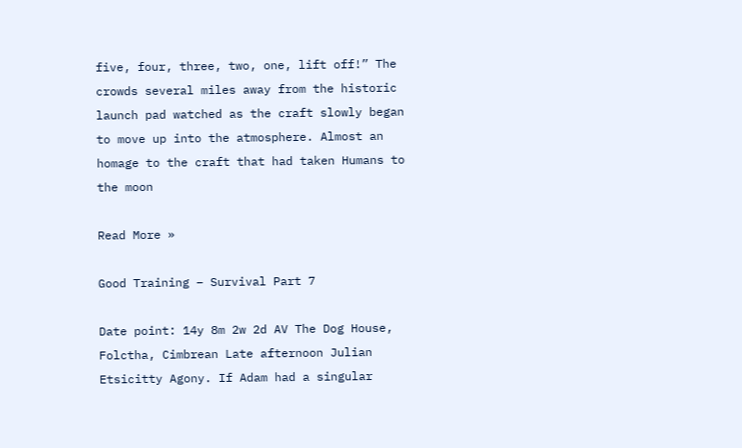five, four, three, two, one, lift off!” The crowds several miles away from the historic launch pad watched as the craft slowly began to move up into the atmosphere. Almost an homage to the craft that had taken Humans to the moon

Read More »

Good Training – Survival Part 7

Date point: 14y 8m 2w 2d AV The Dog House, Folctha, Cimbrean Late afternoon Julian Etsicitty Agony. If Adam had a singular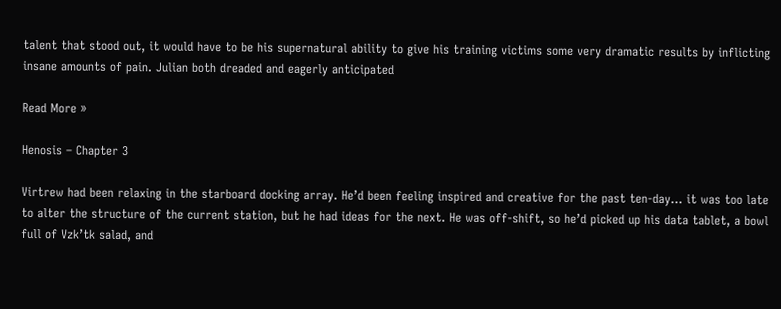talent that stood out, it would have to be his supernatural ability to give his training victims some very dramatic results by inflicting insane amounts of pain. Julian both dreaded and eagerly anticipated

Read More »

Henosis – Chapter 3

Virtrew had been relaxing in the starboard docking array. He’d been feeling inspired and creative for the past ten-day… it was too late to alter the structure of the current station, but he had ideas for the next. He was off-shift, so he’d picked up his data tablet, a bowl full of Vzk’tk salad, and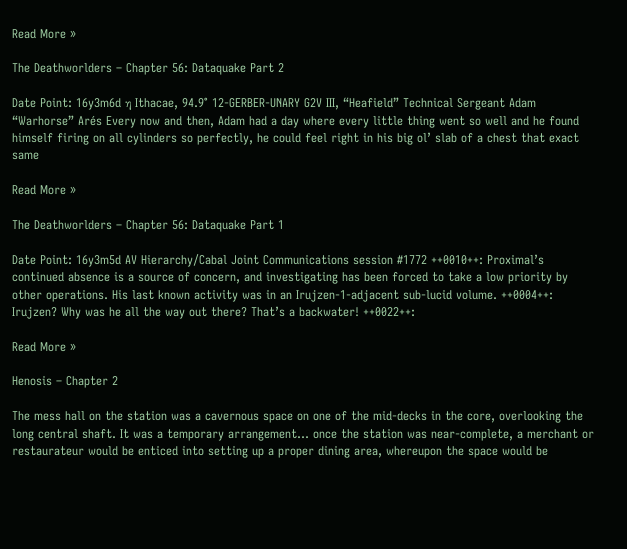Read More »

The Deathworlders – Chapter 56: Dataquake Part 2

Date Point: 16y3m6d η Ithacae, 94.9° 12-GERBER-UNARY G2V III, “Heafield” Technical Sergeant Adam “Warhorse” Arés Every now and then, Adam had a day where every little thing went so well and he found himself firing on all cylinders so perfectly, he could feel right in his big ol’ slab of a chest that exact same

Read More »

The Deathworlders – Chapter 56: Dataquake Part 1

Date Point: 16y3m5d AV Hierarchy/Cabal Joint Communications session #1772 ++0010++: Proximal’s continued absence is a source of concern, and investigating has been forced to take a low priority by other operations. His last known activity was in an Irujzen-1-adjacent sub-lucid volume. ++0004++: Irujzen? Why was he all the way out there? That’s a backwater! ++0022++:

Read More »

Henosis – Chapter 2

The mess hall on the station was a cavernous space on one of the mid-decks in the core, overlooking the long central shaft. It was a temporary arrangement… once the station was near-complete, a merchant or restaurateur would be enticed into setting up a proper dining area, whereupon the space would be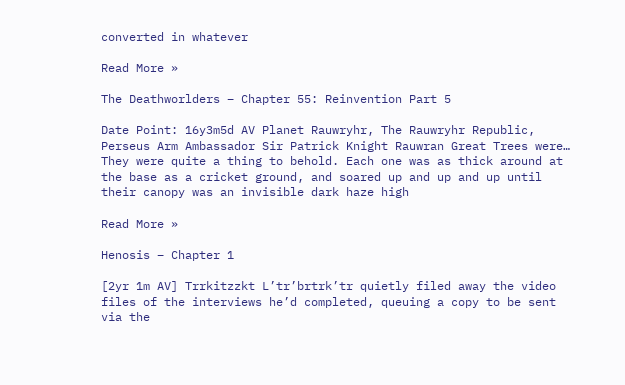converted in whatever

Read More »

The Deathworlders – Chapter 55: Reinvention Part 5

Date Point: 16y3m5d AV Planet Rauwryhr, The Rauwryhr Republic, Perseus Arm Ambassador Sir Patrick Knight Rauwran Great Trees were… They were quite a thing to behold. Each one was as thick around at the base as a cricket ground, and soared up and up and up until their canopy was an invisible dark haze high

Read More »

Henosis – Chapter 1

[2yr 1m AV] Trrkitzzkt L’tr’brtrk’tr quietly filed away the video files of the interviews he’d completed, queuing a copy to be sent via the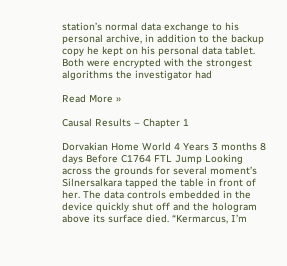station’s normal data exchange to his personal archive, in addition to the backup copy he kept on his personal data tablet. Both were encrypted with the strongest algorithms the investigator had

Read More »

Causal Results – Chapter 1

Dorvakian Home World 4 Years 3 months 8 days Before C1764 FTL Jump Looking across the grounds for several moment’s Silnersalkara tapped the table in front of her. The data controls embedded in the device quickly shut off and the hologram above its surface died. “Kermarcus, I’m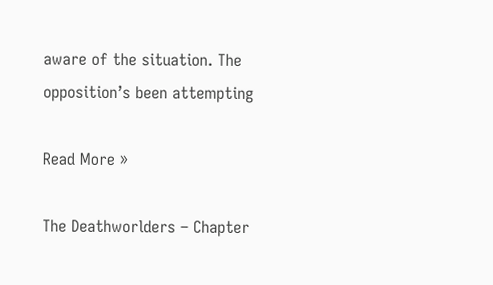aware of the situation. The opposition’s been attempting

Read More »

The Deathworlders – Chapter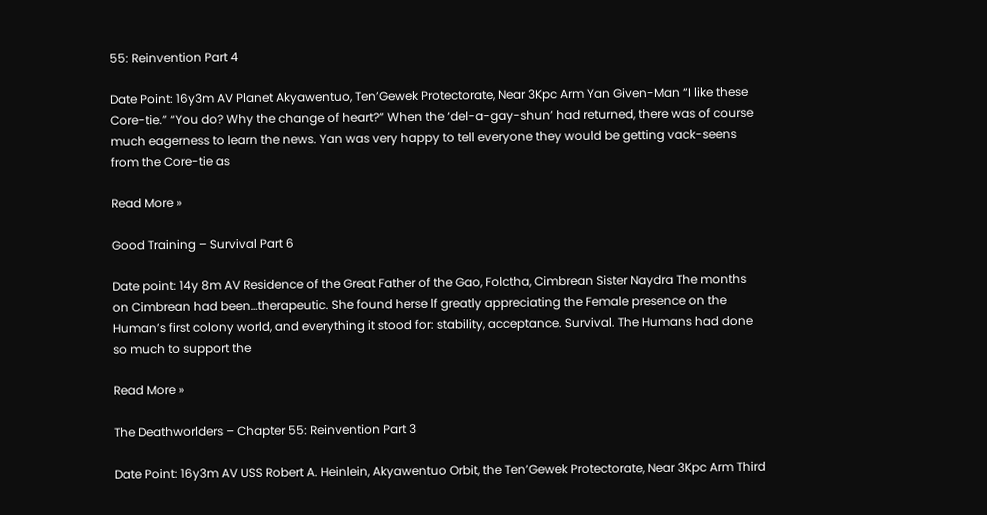55: Reinvention Part 4

Date Point: 16y3m AV Planet Akyawentuo, Ten’Gewek Protectorate, Near 3Kpc Arm Yan Given-Man “I like these Core-tie.” “You do? Why the change of heart?” When the ‘del-a-gay-shun’ had returned, there was of course much eagerness to learn the news. Yan was very happy to tell everyone they would be getting vack-seens from the Core-tie as

Read More »

Good Training – Survival Part 6

Date point: 14y 8m AV Residence of the Great Father of the Gao, Folctha, Cimbrean Sister Naydra The months on Cimbrean had been…therapeutic. She found herse lf greatly appreciating the Female presence on the Human’s first colony world, and everything it stood for: stability, acceptance. Survival. The Humans had done so much to support the

Read More »

The Deathworlders – Chapter 55: Reinvention Part 3

Date Point: 16y3m AV USS Robert A. Heinlein, Akyawentuo Orbit, the Ten’Gewek Protectorate, Near 3Kpc Arm Third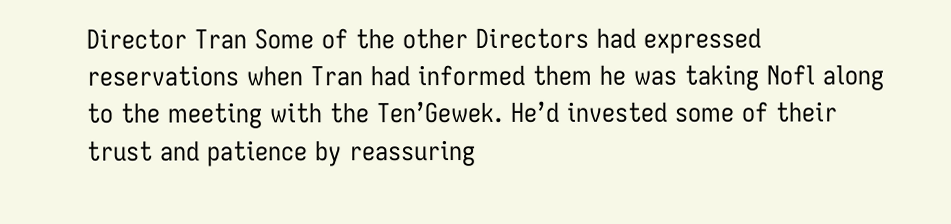Director Tran Some of the other Directors had expressed reservations when Tran had informed them he was taking Nofl along to the meeting with the Ten’Gewek. He’d invested some of their trust and patience by reassuring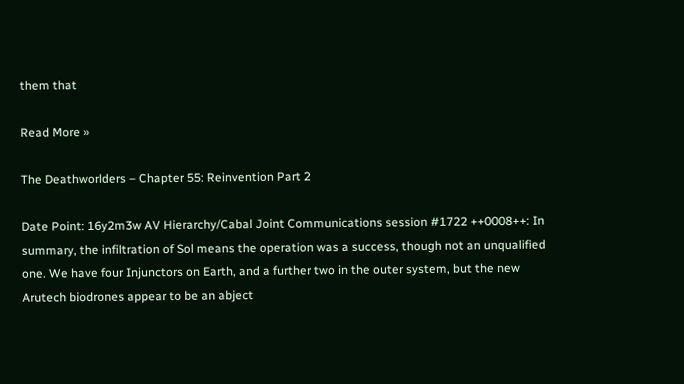them that

Read More »

The Deathworlders – Chapter 55: Reinvention Part 2

Date Point: 16y2m3w AV Hierarchy/Cabal Joint Communications session #1722 ++0008++: In summary, the infiltration of Sol means the operation was a success, though not an unqualified one. We have four Injunctors on Earth, and a further two in the outer system, but the new Arutech biodrones appear to be an abject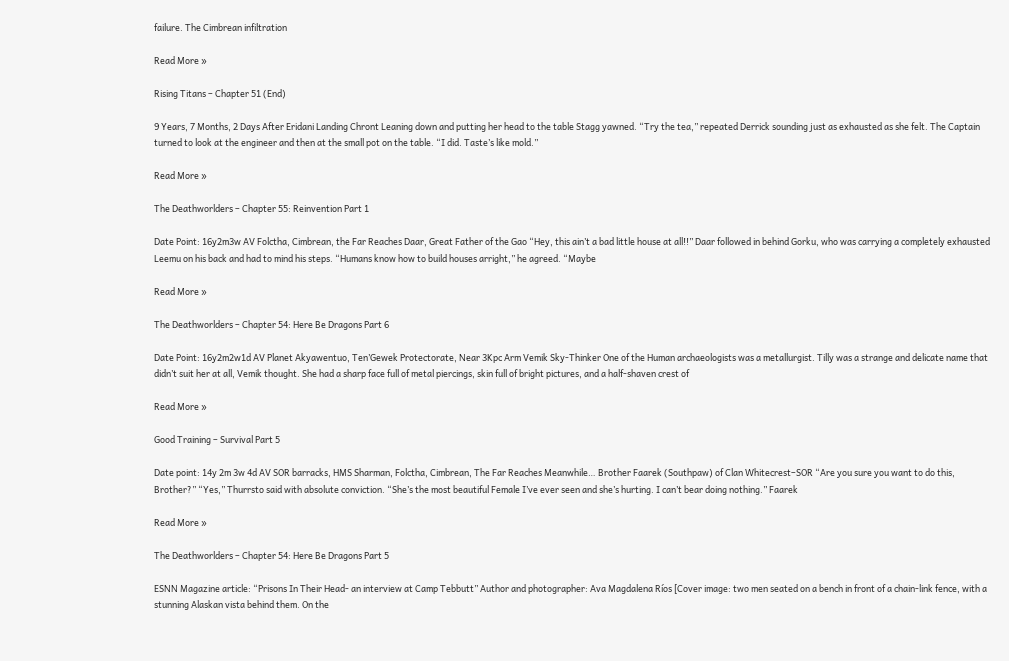failure. The Cimbrean infiltration

Read More »

Rising Titans – Chapter 51 (End)

9 Years, 7 Months, 2 Days After Eridani Landing Chront Leaning down and putting her head to the table Stagg yawned. “Try the tea,” repeated Derrick sounding just as exhausted as she felt. The Captain turned to look at the engineer and then at the small pot on the table. “I did. Taste’s like mold.”

Read More »

The Deathworlders – Chapter 55: Reinvention Part 1

Date Point: 16y2m3w AV Folctha, Cimbrean, the Far Reaches Daar, Great Father of the Gao “Hey, this ain’t a bad little house at all!!” Daar followed in behind Gorku, who was carrying a completely exhausted Leemu on his back and had to mind his steps. “Humans know how to build houses arright,” he agreed. “Maybe

Read More »

The Deathworlders – Chapter 54: Here Be Dragons Part 6

Date Point: 16y2m2w1d AV Planet Akyawentuo, Ten’Gewek Protectorate, Near 3Kpc Arm Vemik Sky-Thinker One of the Human archaeologists was a metallurgist. Tilly was a strange and delicate name that didn’t suit her at all, Vemik thought. She had a sharp face full of metal piercings, skin full of bright pictures, and a half-shaven crest of

Read More »

Good Training – Survival Part 5

Date point: 14y 2m 3w 4d AV SOR barracks, HMS Sharman, Folctha, Cimbrean, The Far Reaches Meanwhile… Brother Faarek (Southpaw) of Clan Whitecrest–SOR “Are you sure you want to do this, Brother?” “Yes,” Thurrsto said with absolute conviction. “She’s the most beautiful Female I’ve ever seen and she’s hurting. I can’t bear doing nothing.” Faarek

Read More »

The Deathworlders – Chapter 54: Here Be Dragons Part 5

ESNN Magazine article: “Prisons In Their Head- an interview at Camp Tebbutt” Author and photographer: Ava Magdalena Ríos [Cover image: two men seated on a bench in front of a chain-link fence, with a stunning Alaskan vista behind them. On the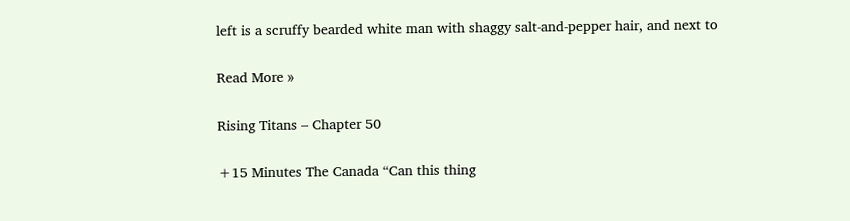left is a scruffy bearded white man with shaggy salt-and-pepper hair, and next to

Read More »

Rising Titans – Chapter 50

+15 Minutes The Canada “Can this thing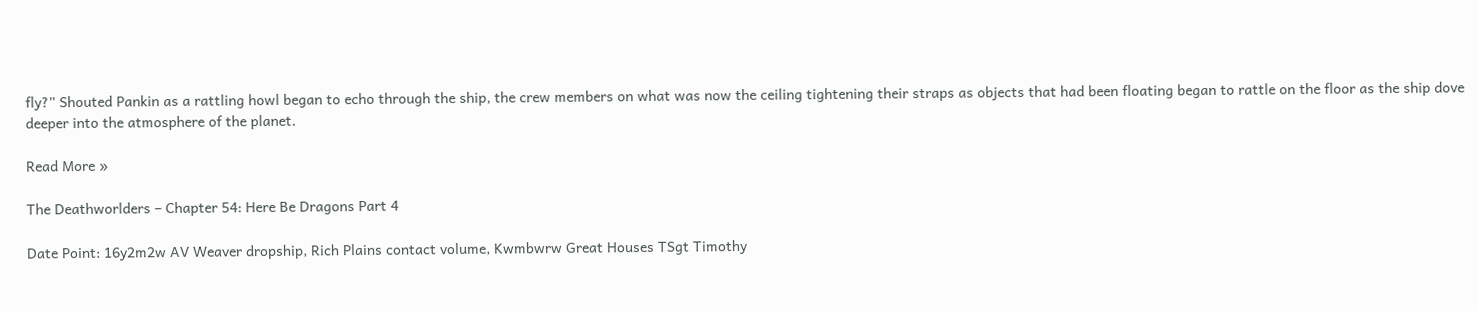fly?” Shouted Pankin as a rattling howl began to echo through the ship, the crew members on what was now the ceiling tightening their straps as objects that had been floating began to rattle on the floor as the ship dove deeper into the atmosphere of the planet.

Read More »

The Deathworlders – Chapter 54: Here Be Dragons Part 4

Date Point: 16y2m2w AV Weaver dropship, Rich Plains contact volume, Kwmbwrw Great Houses TSgt Timothy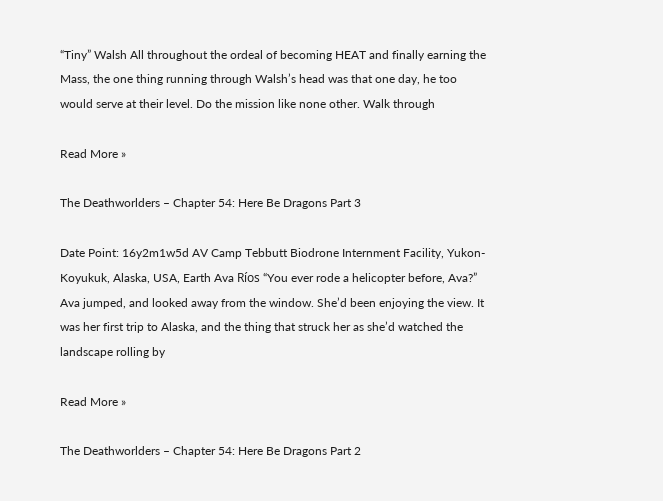“Tiny” Walsh All throughout the ordeal of becoming HEAT and finally earning the Mass, the one thing running through Walsh’s head was that one day, he too would serve at their level. Do the mission like none other. Walk through

Read More »

The Deathworlders – Chapter 54: Here Be Dragons Part 3

Date Point: 16y2m1w5d AV Camp Tebbutt Biodrone Internment Facility, Yukon-Koyukuk, Alaska, USA, Earth Ava Ríos “You ever rode a helicopter before, Ava?” Ava jumped, and looked away from the window. She’d been enjoying the view. It was her first trip to Alaska, and the thing that struck her as she’d watched the landscape rolling by

Read More »

The Deathworlders – Chapter 54: Here Be Dragons Part 2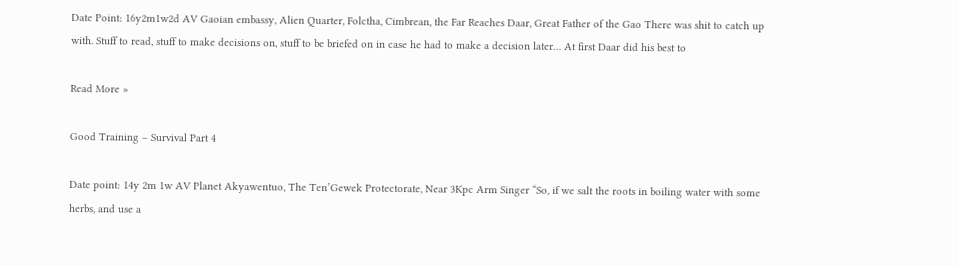Date Point: 16y2m1w2d AV Gaoian embassy, Alien Quarter, Folctha, Cimbrean, the Far Reaches Daar, Great Father of the Gao There was shit to catch up with. Stuff to read, stuff to make decisions on, stuff to be briefed on in case he had to make a decision later… At first Daar did his best to

Read More »

Good Training – Survival Part 4

Date point: 14y 2m 1w AV Planet Akyawentuo, The Ten’Gewek Protectorate, Near 3Kpc Arm Singer “So, if we salt the roots in boiling water with some herbs, and use a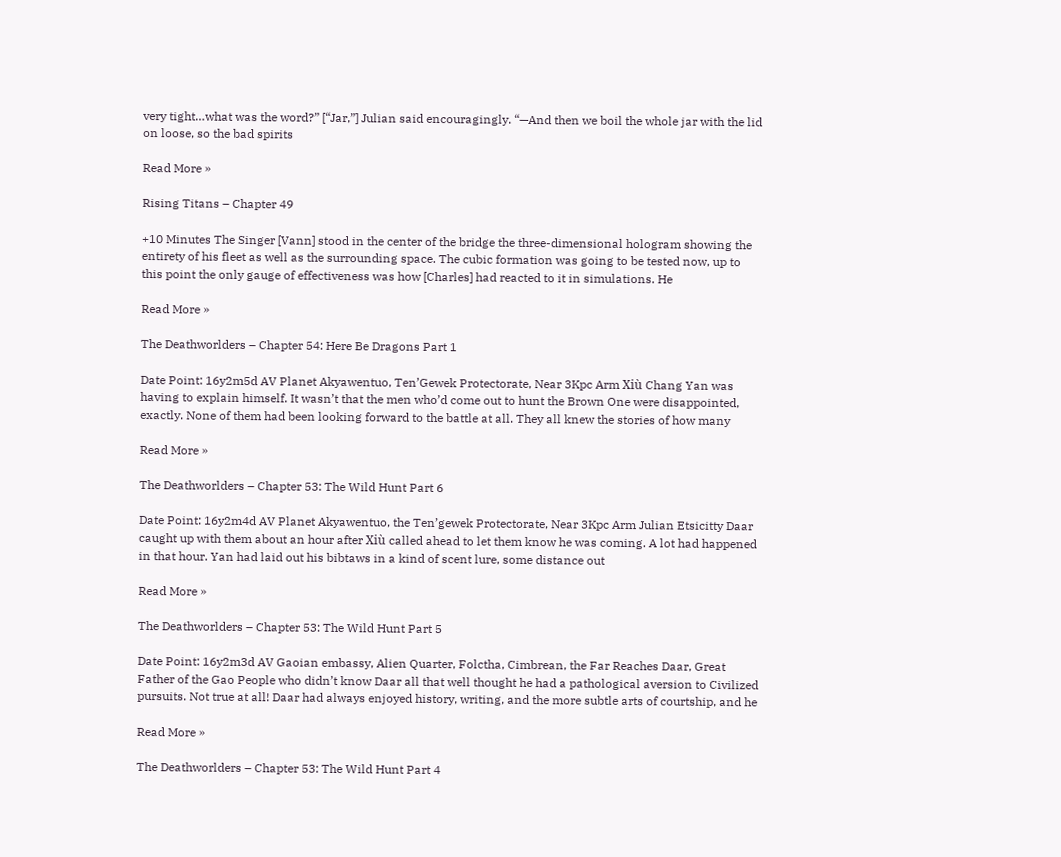very tight…what was the word?” [“Jar,”] Julian said encouragingly. “—And then we boil the whole jar with the lid on loose, so the bad spirits

Read More »

Rising Titans – Chapter 49

+10 Minutes The Singer [Vann] stood in the center of the bridge the three-dimensional hologram showing the entirety of his fleet as well as the surrounding space. The cubic formation was going to be tested now, up to this point the only gauge of effectiveness was how [Charles] had reacted to it in simulations. He

Read More »

The Deathworlders – Chapter 54: Here Be Dragons Part 1

Date Point: 16y2m5d AV Planet Akyawentuo, Ten’Gewek Protectorate, Near 3Kpc Arm Xiù Chang Yan was having to explain himself. It wasn’t that the men who’d come out to hunt the Brown One were disappointed, exactly. None of them had been looking forward to the battle at all. They all knew the stories of how many

Read More »

The Deathworlders – Chapter 53: The Wild Hunt Part 6

Date Point: 16y2m4d AV Planet Akyawentuo, the Ten’gewek Protectorate, Near 3Kpc Arm Julian Etsicitty Daar caught up with them about an hour after Xiù called ahead to let them know he was coming. A lot had happened in that hour. Yan had laid out his bibtaws in a kind of scent lure, some distance out

Read More »

The Deathworlders – Chapter 53: The Wild Hunt Part 5

Date Point: 16y2m3d AV Gaoian embassy, Alien Quarter, Folctha, Cimbrean, the Far Reaches Daar, Great Father of the Gao People who didn’t know Daar all that well thought he had a pathological aversion to Civilized pursuits. Not true at all! Daar had always enjoyed history, writing, and the more subtle arts of courtship, and he

Read More »

The Deathworlders – Chapter 53: The Wild Hunt Part 4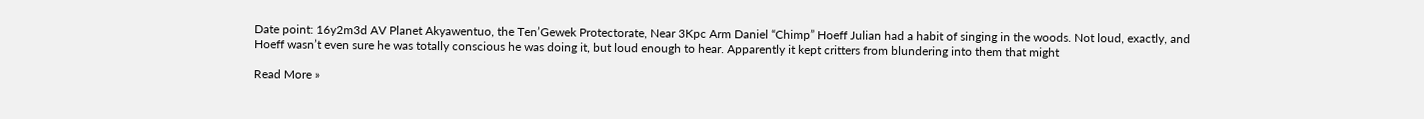Date point: 16y2m3d AV Planet Akyawentuo, the Ten’Gewek Protectorate, Near 3Kpc Arm Daniel “Chimp” Hoeff Julian had a habit of singing in the woods. Not loud, exactly, and Hoeff wasn’t even sure he was totally conscious he was doing it, but loud enough to hear. Apparently it kept critters from blundering into them that might

Read More »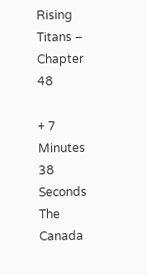Rising Titans – Chapter 48

+ 7 Minutes 38 Seconds The Canada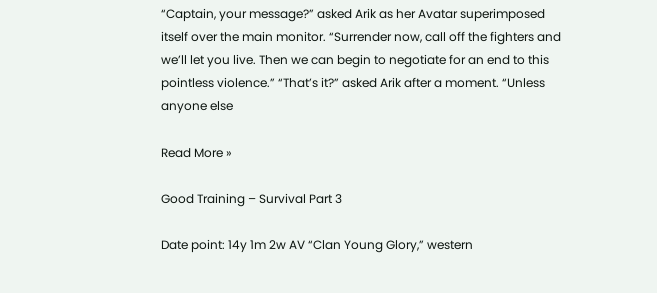“Captain, your message?” asked Arik as her Avatar superimposed itself over the main monitor. “Surrender now, call off the fighters and we’ll let you live. Then we can begin to negotiate for an end to this pointless violence.” “That’s it?” asked Arik after a moment. “Unless anyone else

Read More »

Good Training – Survival Part 3

Date point: 14y 1m 2w AV “Clan Young Glory,” western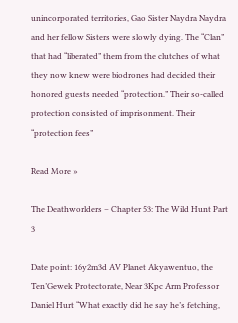unincorporated territories, Gao Sister Naydra Naydra and her fellow Sisters were slowly dying. The “Clan” that had “liberated” them from the clutches of what they now knew were biodrones had decided their honored guests needed “protection.” Their so-called protection consisted of imprisonment. Their “protection fees”

Read More »

The Deathworlders – Chapter 53: The Wild Hunt Part 3

Date point: 16y2m3d AV Planet Akyawentuo, the Ten’Gewek Protectorate, Near 3Kpc Arm Professor Daniel Hurt “What exactly did he say he’s fetching,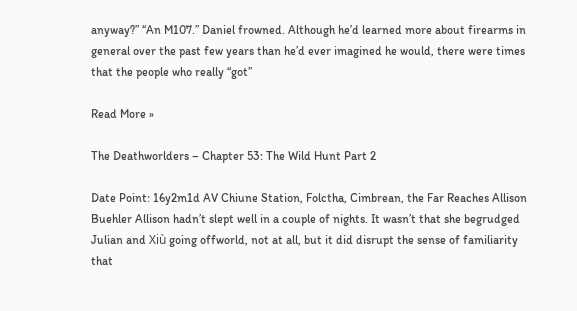anyway?” “An M107.” Daniel frowned. Although he’d learned more about firearms in general over the past few years than he’d ever imagined he would, there were times that the people who really “got”

Read More »

The Deathworlders – Chapter 53: The Wild Hunt Part 2

Date Point: 16y2m1d AV Chiune Station, Folctha, Cimbrean, the Far Reaches Allison Buehler Allison hadn’t slept well in a couple of nights. It wasn’t that she begrudged Julian and Xiù going offworld, not at all, but it did disrupt the sense of familiarity that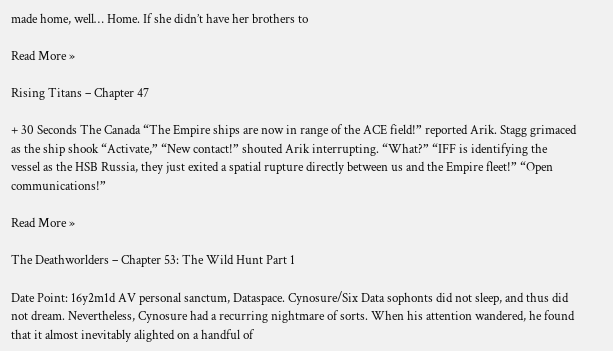made home, well… Home. If she didn’t have her brothers to

Read More »

Rising Titans – Chapter 47

+ 30 Seconds The Canada “The Empire ships are now in range of the ACE field!” reported Arik. Stagg grimaced as the ship shook “Activate,” “New contact!” shouted Arik interrupting. “What?” “IFF is identifying the vessel as the HSB Russia, they just exited a spatial rupture directly between us and the Empire fleet!” “Open communications!”

Read More »

The Deathworlders – Chapter 53: The Wild Hunt Part 1

Date Point: 16y2m1d AV personal sanctum, Dataspace. Cynosure/Six Data sophonts did not sleep, and thus did not dream. Nevertheless, Cynosure had a recurring nightmare of sorts. When his attention wandered, he found that it almost inevitably alighted on a handful of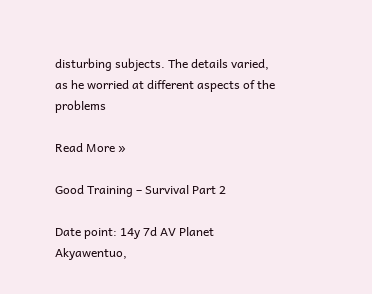disturbing subjects. The details varied, as he worried at different aspects of the problems

Read More »

Good Training – Survival Part 2

Date point: 14y 7d AV Planet Akyawentuo,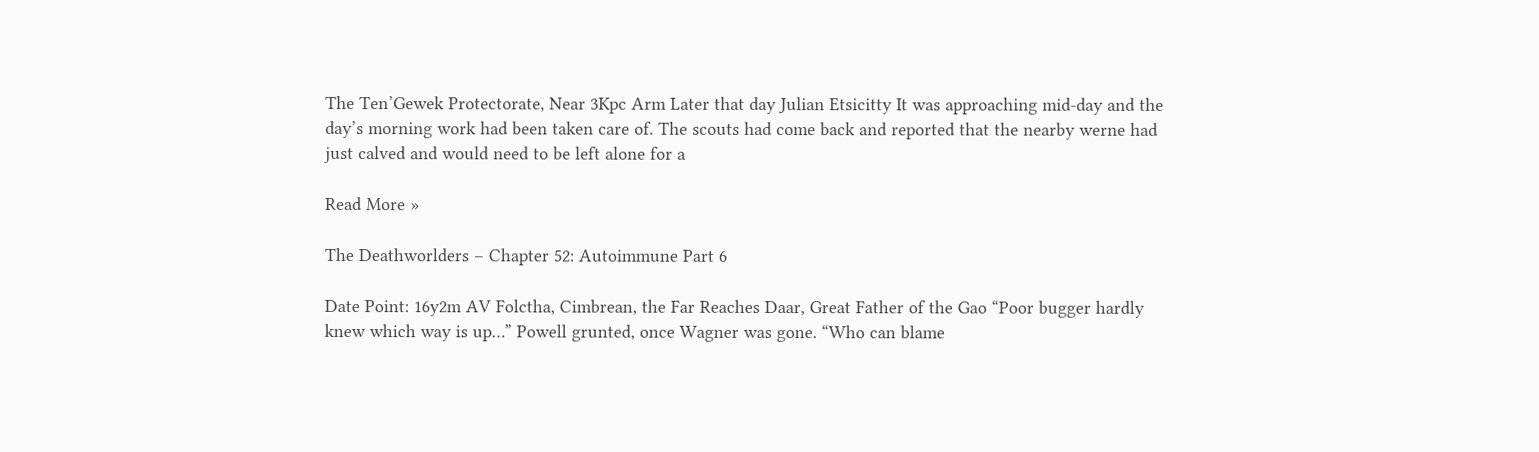The Ten’Gewek Protectorate, Near 3Kpc Arm Later that day Julian Etsicitty It was approaching mid-day and the day’s morning work had been taken care of. The scouts had come back and reported that the nearby werne had just calved and would need to be left alone for a

Read More »

The Deathworlders – Chapter 52: Autoimmune Part 6

Date Point: 16y2m AV Folctha, Cimbrean, the Far Reaches Daar, Great Father of the Gao “Poor bugger hardly knew which way is up…” Powell grunted, once Wagner was gone. “Who can blame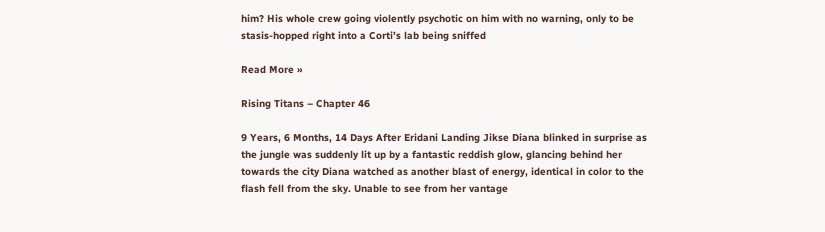him? His whole crew going violently psychotic on him with no warning, only to be stasis-hopped right into a Corti’s lab being sniffed

Read More »

Rising Titans – Chapter 46

9 Years, 6 Months, 14 Days After Eridani Landing Jikse Diana blinked in surprise as the jungle was suddenly lit up by a fantastic reddish glow, glancing behind her towards the city Diana watched as another blast of energy, identical in color to the flash fell from the sky. Unable to see from her vantage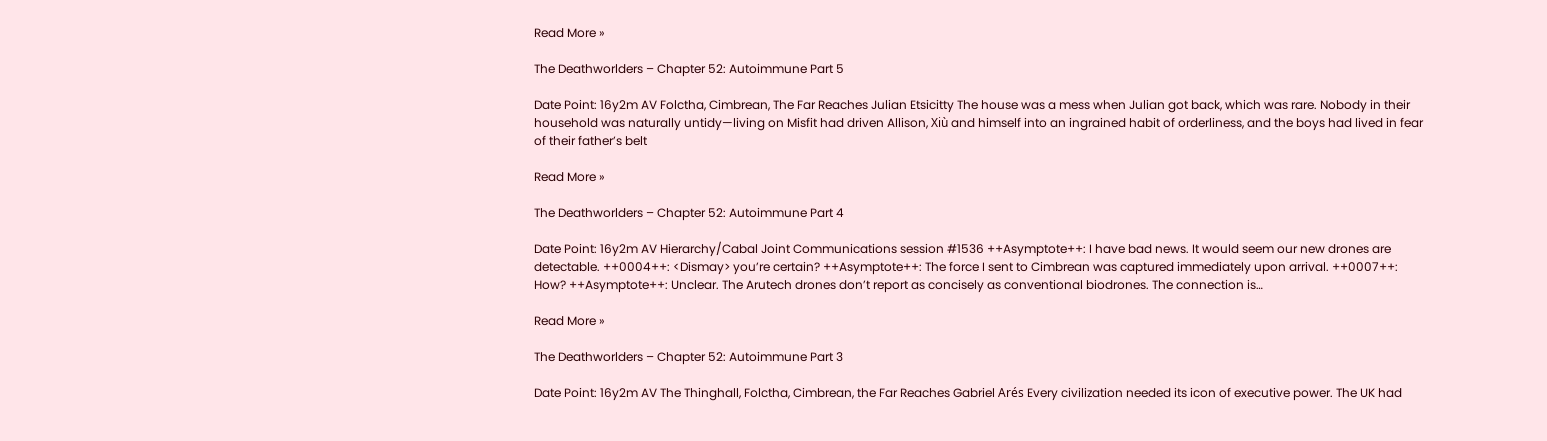Read More »

The Deathworlders – Chapter 52: Autoimmune Part 5

Date Point: 16y2m AV Folctha, Cimbrean, The Far Reaches Julian Etsicitty The house was a mess when Julian got back, which was rare. Nobody in their household was naturally untidy—living on Misfit had driven Allison, Xiù and himself into an ingrained habit of orderliness, and the boys had lived in fear of their father’s belt

Read More »

The Deathworlders – Chapter 52: Autoimmune Part 4

Date Point: 16y2m AV Hierarchy/Cabal Joint Communications session #1536 ++Asymptote++: I have bad news. It would seem our new drones are detectable. ++0004++: <Dismay> you’re certain? ++Asymptote++: The force I sent to Cimbrean was captured immediately upon arrival. ++0007++: How? ++Asymptote++: Unclear. The Arutech drones don’t report as concisely as conventional biodrones. The connection is…

Read More »

The Deathworlders – Chapter 52: Autoimmune Part 3

Date Point: 16y2m AV The Thinghall, Folctha, Cimbrean, the Far Reaches Gabriel Arés Every civilization needed its icon of executive power. The UK had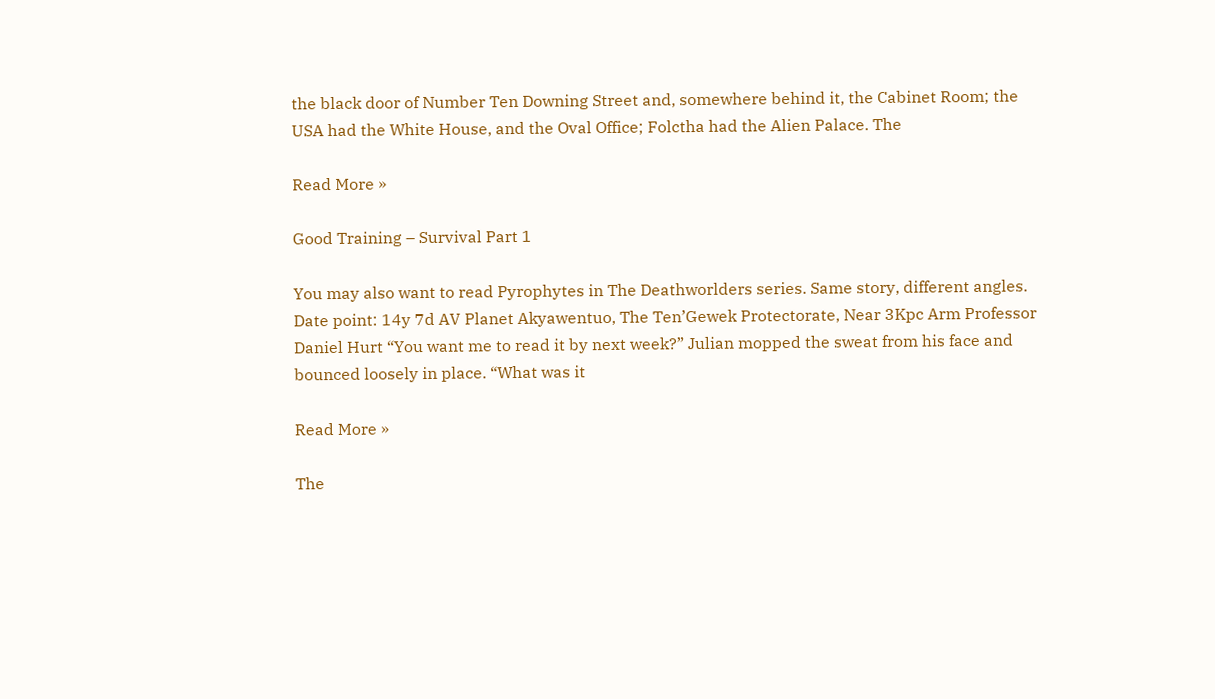the black door of Number Ten Downing Street and, somewhere behind it, the Cabinet Room; the USA had the White House, and the Oval Office; Folctha had the Alien Palace. The

Read More »

Good Training – Survival Part 1

You may also want to read Pyrophytes in The Deathworlders series. Same story, different angles. Date point: 14y 7d AV Planet Akyawentuo, The Ten’Gewek Protectorate, Near 3Kpc Arm Professor Daniel Hurt “You want me to read it by next week?” Julian mopped the sweat from his face and bounced loosely in place. “What was it

Read More »

The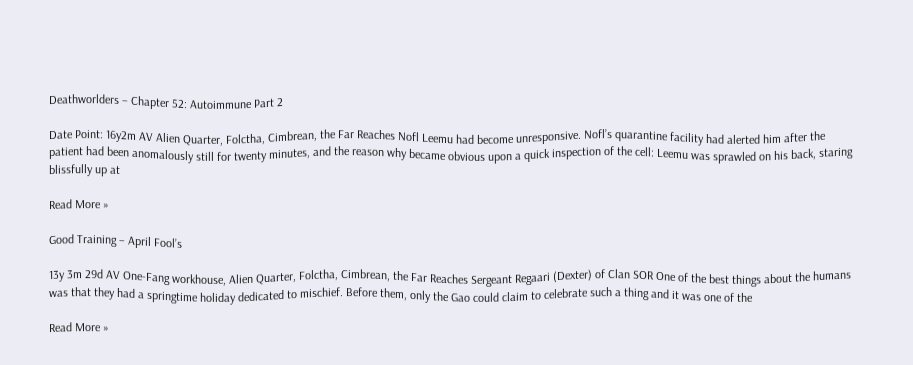Deathworlders – Chapter 52: Autoimmune Part 2

Date Point: 16y2m AV Alien Quarter, Folctha, Cimbrean, the Far Reaches Nofl Leemu had become unresponsive. Nofl’s quarantine facility had alerted him after the patient had been anomalously still for twenty minutes, and the reason why became obvious upon a quick inspection of the cell: Leemu was sprawled on his back, staring blissfully up at

Read More »

Good Training – April Fool’s

13y 3m 29d AV One-Fang workhouse, Alien Quarter, Folctha, Cimbrean, the Far Reaches Sergeant Regaari (Dexter) of Clan SOR One of the best things about the humans was that they had a springtime holiday dedicated to mischief. Before them, only the Gao could claim to celebrate such a thing and it was one of the

Read More »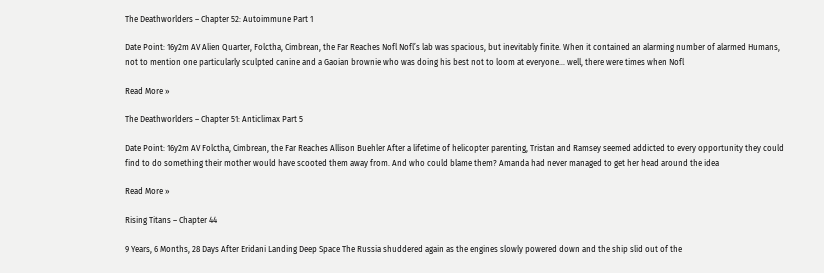The Deathworlders – Chapter 52: Autoimmune Part 1

Date Point: 16y2m AV Alien Quarter, Folctha, Cimbrean, the Far Reaches Nofl Nofl’s lab was spacious, but inevitably finite. When it contained an alarming number of alarmed Humans, not to mention one particularly sculpted canine and a Gaoian brownie who was doing his best not to loom at everyone… well, there were times when Nofl

Read More »

The Deathworlders – Chapter 51: Anticlimax Part 5

Date Point: 16y2m AV Folctha, Cimbrean, the Far Reaches Allison Buehler After a lifetime of helicopter parenting, Tristan and Ramsey seemed addicted to every opportunity they could find to do something their mother would have scooted them away from. And who could blame them? Amanda had never managed to get her head around the idea

Read More »

Rising Titans – Chapter 44

9 Years, 6 Months, 28 Days After Eridani Landing Deep Space The Russia shuddered again as the engines slowly powered down and the ship slid out of the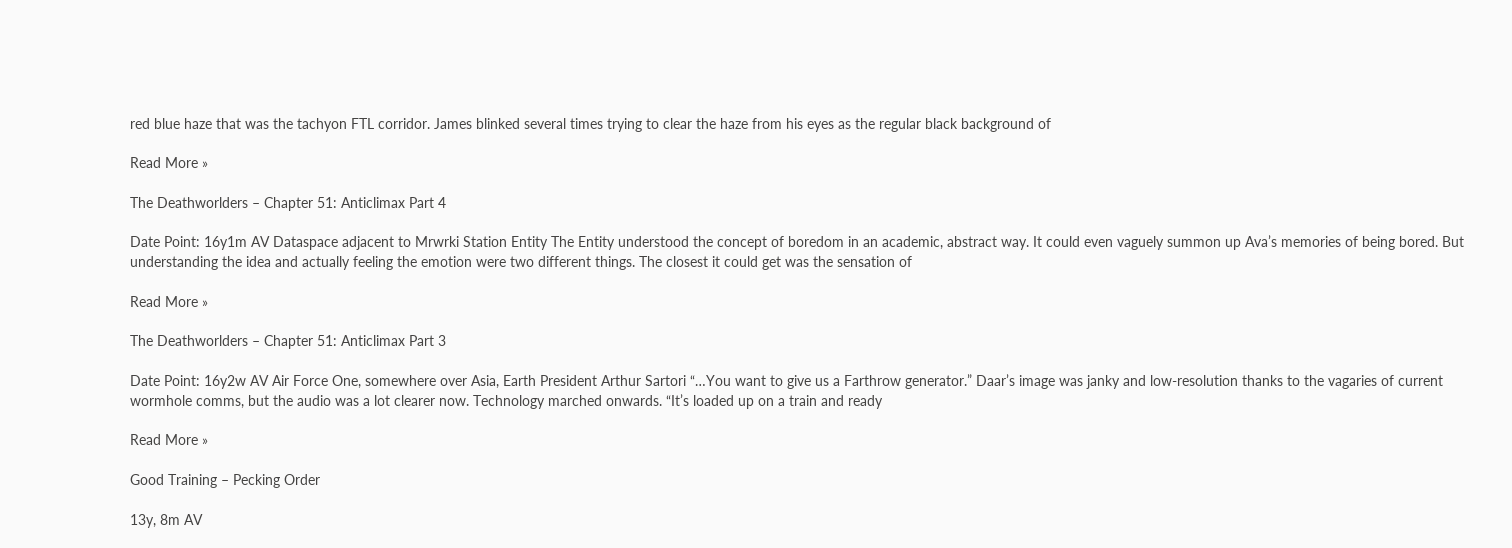red blue haze that was the tachyon FTL corridor. James blinked several times trying to clear the haze from his eyes as the regular black background of

Read More »

The Deathworlders – Chapter 51: Anticlimax Part 4

Date Point: 16y1m AV Dataspace adjacent to Mrwrki Station Entity The Entity understood the concept of boredom in an academic, abstract way. It could even vaguely summon up Ava’s memories of being bored. But understanding the idea and actually feeling the emotion were two different things. The closest it could get was the sensation of

Read More »

The Deathworlders – Chapter 51: Anticlimax Part 3

Date Point: 16y2w AV Air Force One, somewhere over Asia, Earth President Arthur Sartori “…You want to give us a Farthrow generator.” Daar’s image was janky and low-resolution thanks to the vagaries of current wormhole comms, but the audio was a lot clearer now. Technology marched onwards. “It’s loaded up on a train and ready

Read More »

Good Training – Pecking Order

13y, 8m AV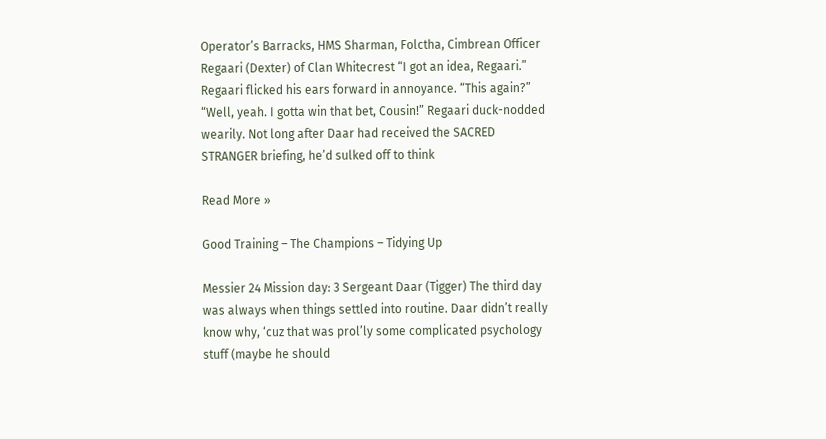Operator’s Barracks, HMS Sharman, Folctha, Cimbrean Officer Regaari (Dexter) of Clan Whitecrest “I got an idea, Regaari.” Regaari flicked his ears forward in annoyance. “This again?” “Well, yeah. I gotta win that bet, Cousin!” Regaari duck-nodded wearily. Not long after Daar had received the SACRED STRANGER briefing, he’d sulked off to think

Read More »

Good Training – The Champions – Tidying Up

Messier 24 Mission day: 3 Sergeant Daar (Tigger) The third day was always when things settled into routine. Daar didn’t really know why, ‘cuz that was prol’ly some complicated psychology stuff (maybe he should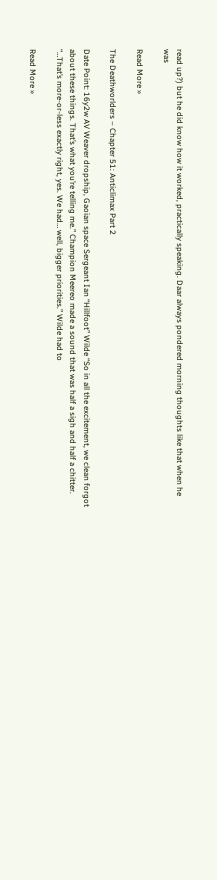read up?) but he did know how it worked, practically speaking. Daar always pondered morning thoughts like that when he was

Read More »

The Deathworlders – Chapter 51: Anticlimax Part 2

Date Point: 16y2w AV Weaver dropship, Gaoian space Sergeant Ian “Hillfoot” Wilde “So in all the excitement, we clean forgot about these things. That’s what you’re telling me.” Champion Meereo made a sound that was half a sigh and half a chitter. “…That’s more-or-less exactly right, yes. We had… well, bigger priorities.” Wilde had to

Read More »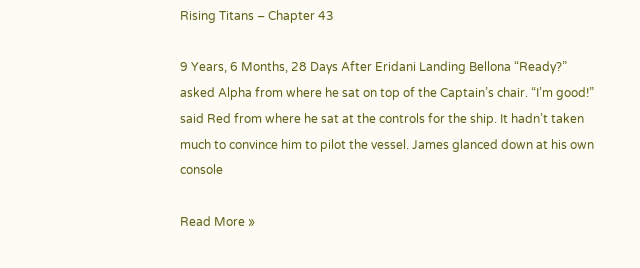Rising Titans – Chapter 43

9 Years, 6 Months, 28 Days After Eridani Landing Bellona “Ready?” asked Alpha from where he sat on top of the Captain’s chair. “I’m good!” said Red from where he sat at the controls for the ship. It hadn’t taken much to convince him to pilot the vessel. James glanced down at his own console

Read More »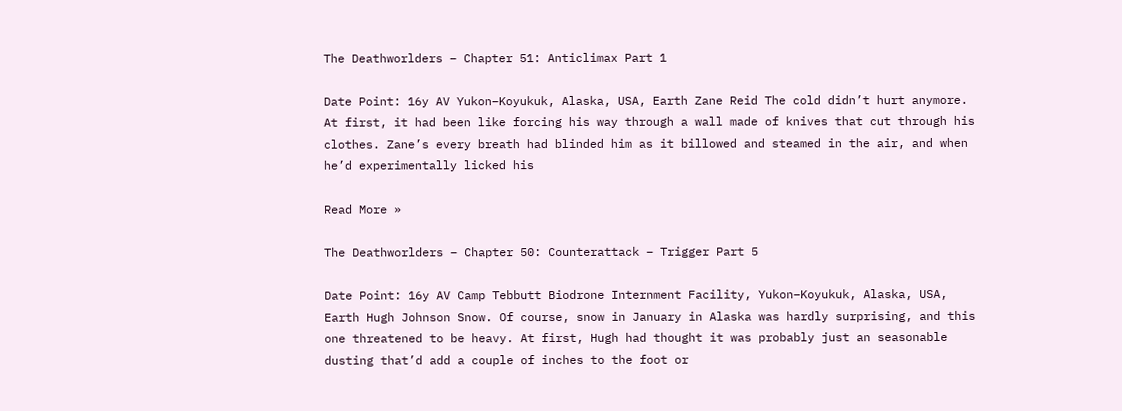The Deathworlders – Chapter 51: Anticlimax Part 1

Date Point: 16y AV Yukon–Koyukuk, Alaska, USA, Earth Zane Reid The cold didn’t hurt anymore. At first, it had been like forcing his way through a wall made of knives that cut through his clothes. Zane’s every breath had blinded him as it billowed and steamed in the air, and when he’d experimentally licked his

Read More »

The Deathworlders – Chapter 50: Counterattack – Trigger Part 5

Date Point: 16y AV Camp Tebbutt Biodrone Internment Facility, Yukon–Koyukuk, Alaska, USA, Earth Hugh Johnson Snow. Of course, snow in January in Alaska was hardly surprising, and this one threatened to be heavy. At first, Hugh had thought it was probably just an seasonable dusting that’d add a couple of inches to the foot or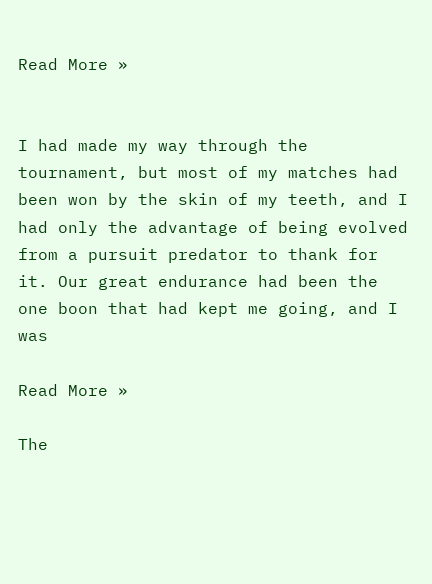Read More »


I had made my way through the tournament, but most of my matches had been won by the skin of my teeth, and I had only the advantage of being evolved from a pursuit predator to thank for it. Our great endurance had been the one boon that had kept me going, and I was

Read More »

The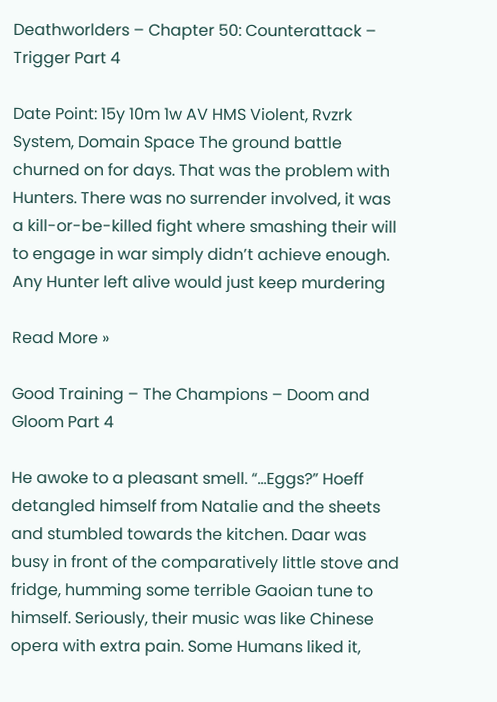Deathworlders – Chapter 50: Counterattack – Trigger Part 4

Date Point: 15y 10m 1w AV HMS Violent, Rvzrk System, Domain Space The ground battle churned on for days. That was the problem with Hunters. There was no surrender involved, it was a kill-or-be-killed fight where smashing their will to engage in war simply didn’t achieve enough. Any Hunter left alive would just keep murdering

Read More »

Good Training – The Champions – Doom and Gloom Part 4

He awoke to a pleasant smell. “…Eggs?” Hoeff detangled himself from Natalie and the sheets and stumbled towards the kitchen. Daar was busy in front of the comparatively little stove and fridge, humming some terrible Gaoian tune to himself. Seriously, their music was like Chinese opera with extra pain. Some Humans liked it,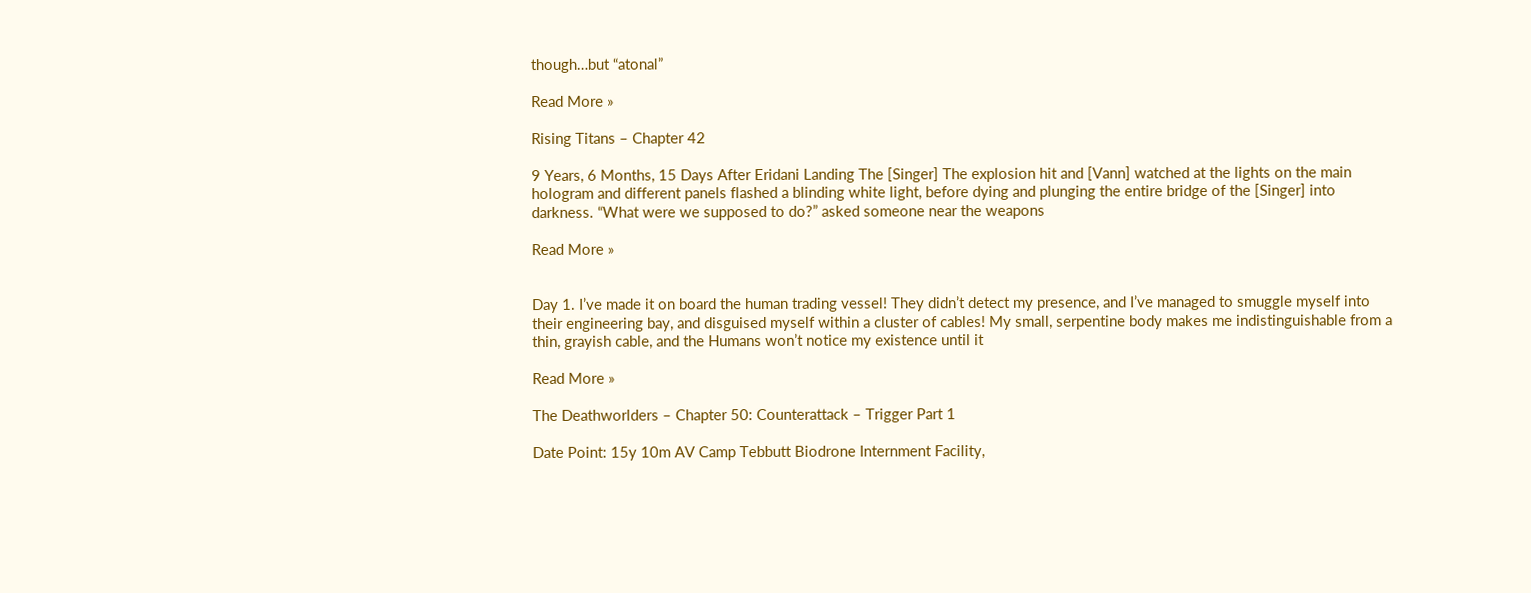though…but “atonal”

Read More »

Rising Titans – Chapter 42

9 Years, 6 Months, 15 Days After Eridani Landing The [Singer] The explosion hit and [Vann] watched at the lights on the main hologram and different panels flashed a blinding white light, before dying and plunging the entire bridge of the [Singer] into darkness. “What were we supposed to do?” asked someone near the weapons

Read More »


Day 1. I’ve made it on board the human trading vessel! They didn’t detect my presence, and I’ve managed to smuggle myself into their engineering bay, and disguised myself within a cluster of cables! My small, serpentine body makes me indistinguishable from a thin, grayish cable, and the Humans won’t notice my existence until it

Read More »

The Deathworlders – Chapter 50: Counterattack – Trigger Part 1

Date Point: 15y 10m AV Camp Tebbutt Biodrone Internment Facility,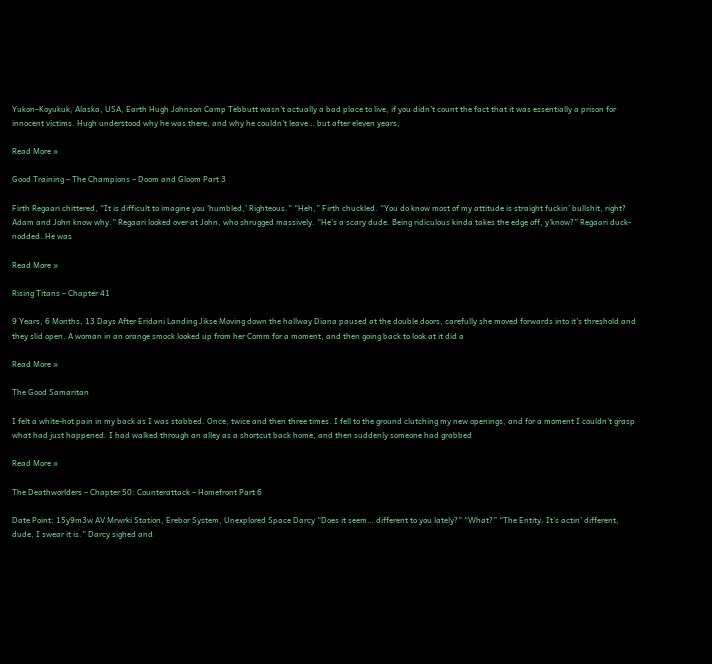Yukon–Koyukuk, Alaska, USA, Earth Hugh Johnson Camp Tebbutt wasn’t actually a bad place to live, if you didn’t count the fact that it was essentially a prison for innocent victims. Hugh understood why he was there, and why he couldn’t leave… but after eleven years,

Read More »

Good Training – The Champions – Doom and Gloom Part 3

Firth Regaari chittered, “It is difficult to imagine you ‘humbled,’ Righteous.” “Heh,” Firth chuckled. “You do know most of my attitude is straight fuckin’ bullshit, right? Adam and John know why.” Regaari looked over at John, who shrugged massively. “He’s a scary dude. Being ridiculous kinda takes the edge off, y’know?” Regaari duck-nodded. He was

Read More »

Rising Titans – Chapter 41

9 Years, 6 Months, 13 Days After Eridani Landing Jikse Moving down the hallway Diana paused at the double doors, carefully she moved forwards into it’s threshold and they slid open. A woman in an orange smock looked up from her Comm for a moment, and then going back to look at it did a

Read More »

The Good Samaritan

I felt a white-hot pain in my back as I was stabbed. Once, twice and then three times. I fell to the ground clutching my new openings, and for a moment I couldn’t grasp what had just happened. I had walked through an alley as a shortcut back home, and then suddenly someone had grabbed

Read More »

The Deathworlders – Chapter 50: Counterattack – Homefront Part 6

Date Point: 15y9m3w AV Mrwrki Station, Erebor System, Unexplored Space Darcy “Does it seem… different to you lately?” “What?” “The Entity. It’s actin’ different, dude, I swear it is.” Darcy sighed and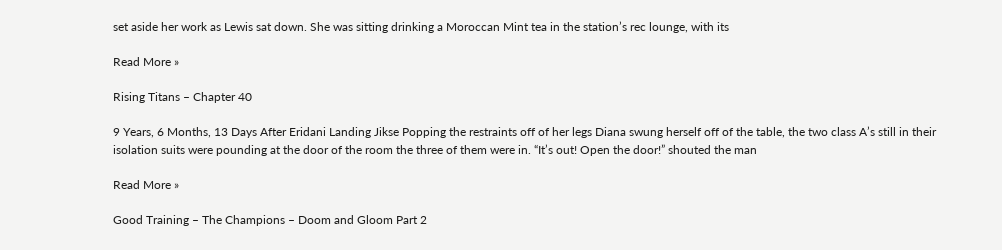set aside her work as Lewis sat down. She was sitting drinking a Moroccan Mint tea in the station’s rec lounge, with its

Read More »

Rising Titans – Chapter 40

9 Years, 6 Months, 13 Days After Eridani Landing Jikse Popping the restraints off of her legs Diana swung herself off of the table, the two class A’s still in their isolation suits were pounding at the door of the room the three of them were in. “It’s out! Open the door!” shouted the man

Read More »

Good Training – The Champions – Doom and Gloom Part 2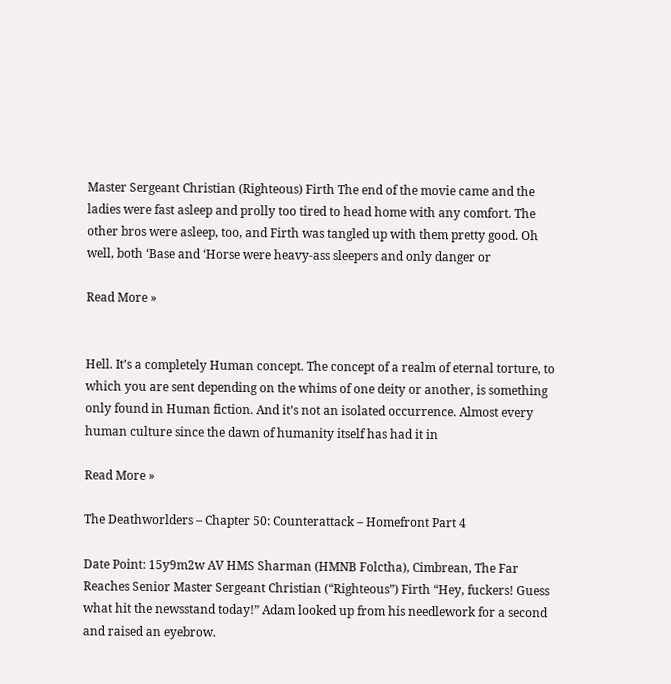Master Sergeant Christian (Righteous) Firth The end of the movie came and the ladies were fast asleep and prolly too tired to head home with any comfort. The other bros were asleep, too, and Firth was tangled up with them pretty good. Oh well, both ‘Base and ‘Horse were heavy-ass sleepers and only danger or

Read More »


Hell. It’s a completely Human concept. The concept of a realm of eternal torture, to which you are sent depending on the whims of one deity or another, is something only found in Human fiction. And it’s not an isolated occurrence. Almost every human culture since the dawn of humanity itself has had it in

Read More »

The Deathworlders – Chapter 50: Counterattack – Homefront Part 4

Date Point: 15y9m2w AV HMS Sharman (HMNB Folctha), Cimbrean, The Far Reaches Senior Master Sergeant Christian (“Righteous”) Firth “Hey, fuckers! Guess what hit the newsstand today!” Adam looked up from his needlework for a second and raised an eyebrow.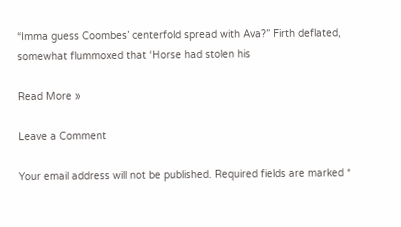“Imma guess Coombes’ centerfold spread with Ava?” Firth deflated, somewhat flummoxed that ‘Horse had stolen his

Read More »

Leave a Comment

Your email address will not be published. Required fields are marked *